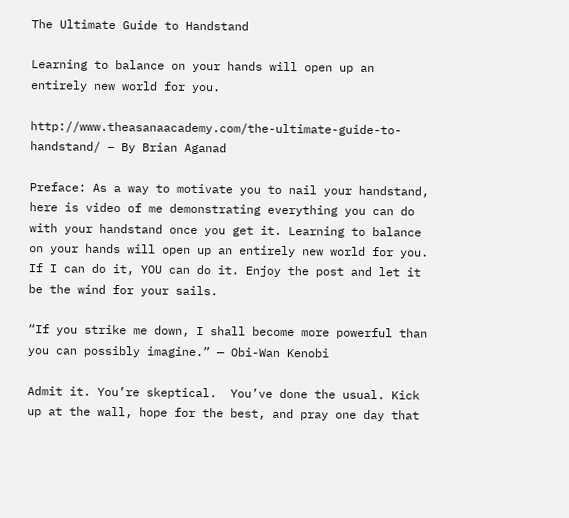The Ultimate Guide to Handstand

Learning to balance on your hands will open up an entirely new world for you.

http://www.theasanaacademy.com/the-ultimate-guide-to-handstand/ – By Brian Aganad

Preface: As a way to motivate you to nail your handstand, here is video of me demonstrating everything you can do with your handstand once you get it. Learning to balance on your hands will open up an entirely new world for you. If I can do it, YOU can do it. Enjoy the post and let it be the wind for your sails.

“If you strike me down, I shall become more powerful than you can possibly imagine.” — Obi-Wan Kenobi

Admit it. You’re skeptical.  You’ve done the usual. Kick up at the wall, hope for the best, and pray one day that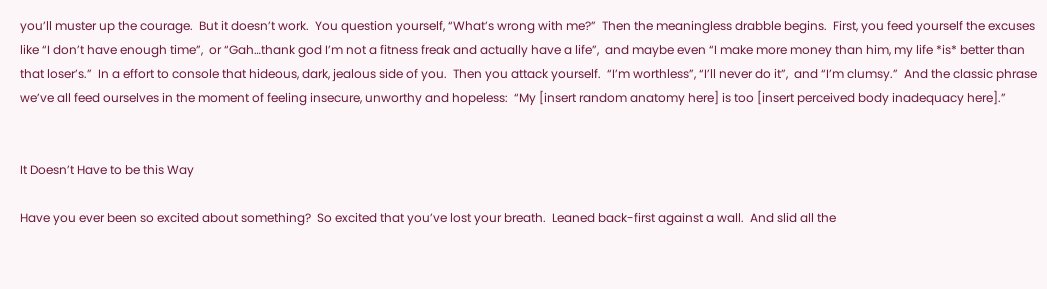you’ll muster up the courage.  But it doesn’t work.  You question yourself, “What’s wrong with me?”  Then the meaningless drabble begins.  First, you feed yourself the excuses like “I don’t have enough time”,  or “Gah…thank god I’m not a fitness freak and actually have a life”,  and maybe even “I make more money than him, my life *is* better than that loser’s.”  In a effort to console that hideous, dark, jealous side of you.  Then you attack yourself.  “I’m worthless”, “I’ll never do it”,  and “I’m clumsy.”  And the classic phrase we’ve all feed ourselves in the moment of feeling insecure, unworthy and hopeless:  “My [insert random anatomy here] is too [insert perceived body inadequacy here].”


It Doesn’t Have to be this Way

Have you ever been so excited about something?  So excited that you’ve lost your breath.  Leaned back-first against a wall.  And slid all the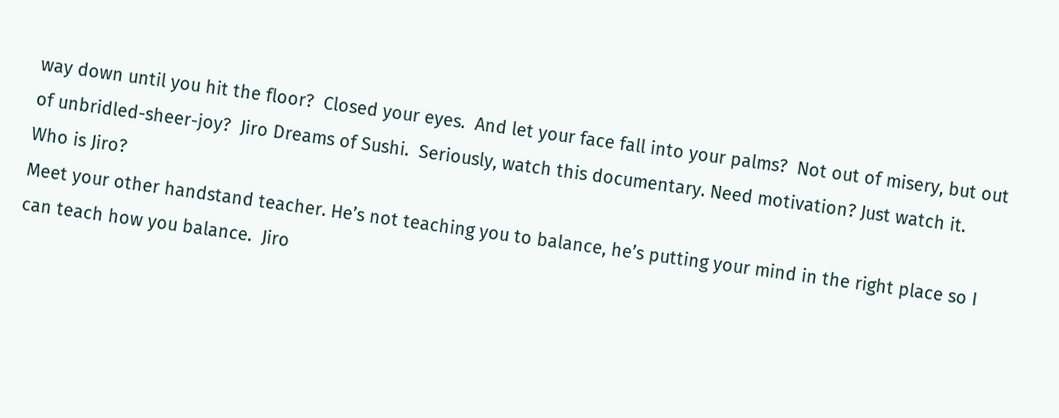way down until you hit the floor?  Closed your eyes.  And let your face fall into your palms?  Not out of misery, but out of unbridled-sheer-joy?  Jiro Dreams of Sushi.  Seriously, watch this documentary. Need motivation? Just watch it.
Who is Jiro?
Meet your other handstand teacher. He’s not teaching you to balance, he’s putting your mind in the right place so I can teach how you balance.  Jiro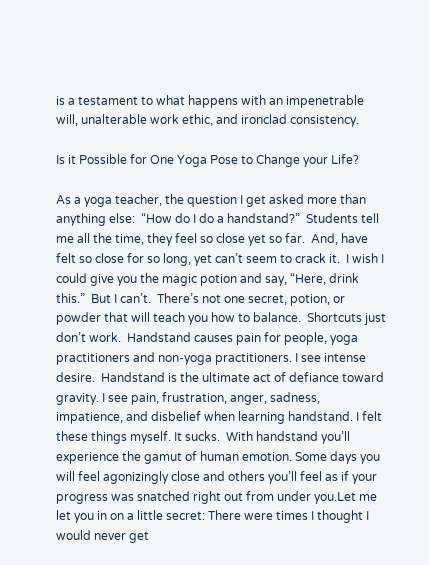is a testament to what happens with an impenetrable will, unalterable work ethic, and ironclad consistency.

Is it Possible for One Yoga Pose to Change your Life?

As a yoga teacher, the question I get asked more than anything else:  “How do I do a handstand?”  Students tell me all the time, they feel so close yet so far.  And, have felt so close for so long, yet can’t seem to crack it.  I wish I could give you the magic potion and say, “Here, drink this.”  But I can’t.  There’s not one secret, potion, or powder that will teach you how to balance.  Shortcuts just don’t work.  Handstand causes pain for people, yoga practitioners and non-yoga practitioners. I see intense desire.  Handstand is the ultimate act of defiance toward gravity. I see pain, frustration, anger, sadness, impatience, and disbelief when learning handstand. I felt these things myself. It sucks.  With handstand you’ll experience the gamut of human emotion. Some days you will feel agonizingly close and others you’ll feel as if your progress was snatched right out from under you.Let me let you in on a little secret: There were times I thought I would never get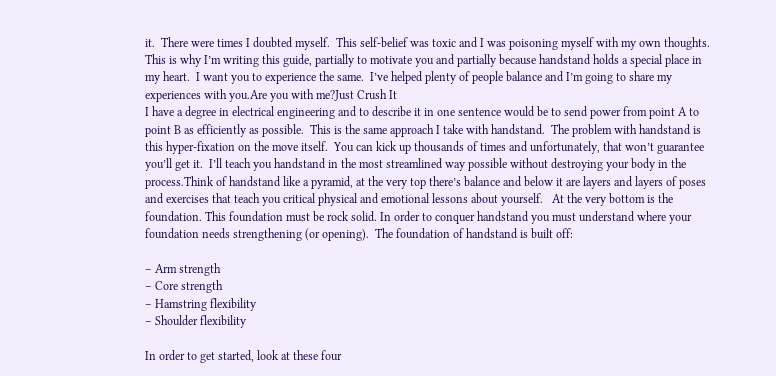it.  There were times I doubted myself.  This self-belief was toxic and I was poisoning myself with my own thoughts.  This is why I’m writing this guide, partially to motivate you and partially because handstand holds a special place in my heart.  I want you to experience the same.  I’ve helped plenty of people balance and I’m going to share my experiences with you.Are you with me?Just Crush It
I have a degree in electrical engineering and to describe it in one sentence would be to send power from point A to point B as efficiently as possible.  This is the same approach I take with handstand.  The problem with handstand is this hyper-fixation on the move itself.  You can kick up thousands of times and unfortunately, that won’t guarantee you’ll get it.  I’ll teach you handstand in the most streamlined way possible without destroying your body in the process.Think of handstand like a pyramid, at the very top there’s balance and below it are layers and layers of poses and exercises that teach you critical physical and emotional lessons about yourself.   At the very bottom is the foundation. This foundation must be rock solid. In order to conquer handstand you must understand where your foundation needs strengthening (or opening).  The foundation of handstand is built off:

– Arm strength
– Core strength
– Hamstring flexibility
– Shoulder flexibility

In order to get started, look at these four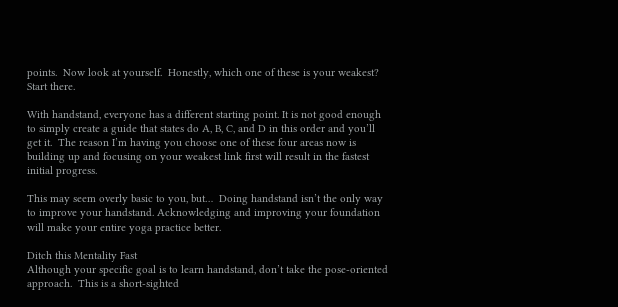points.  Now look at yourself.  Honestly, which one of these is your weakest?  Start there.

With handstand, everyone has a different starting point. It is not good enough to simply create a guide that states do A, B, C, and D in this order and you’ll get it.  The reason I’m having you choose one of these four areas now is building up and focusing on your weakest link first will result in the fastest initial progress.

This may seem overly basic to you, but…  Doing handstand isn’t the only way to improve your handstand. Acknowledging and improving your foundation will make your entire yoga practice better.

Ditch this Mentality Fast
Although your specific goal is to learn handstand, don’t take the pose-oriented approach.  This is a short-sighted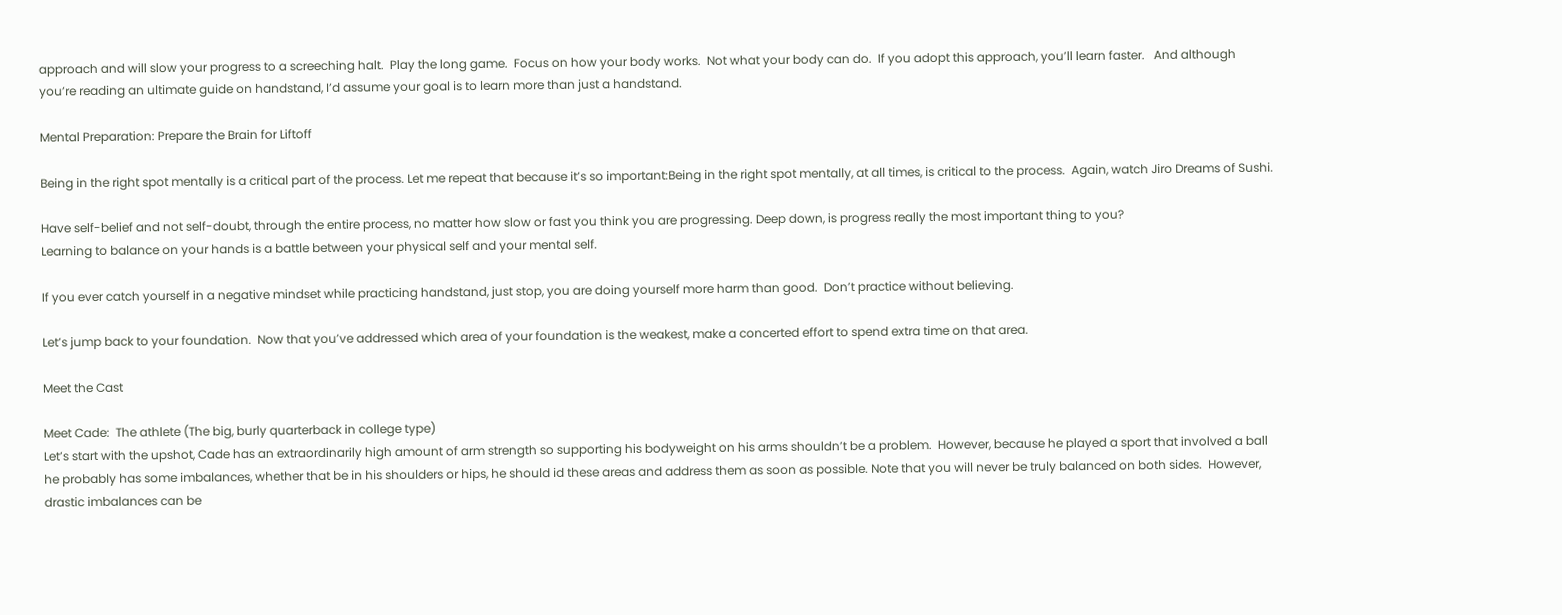approach and will slow your progress to a screeching halt.  Play the long game.  Focus on how your body works.  Not what your body can do.  If you adopt this approach, you’ll learn faster.   And although you’re reading an ultimate guide on handstand, I’d assume your goal is to learn more than just a handstand.

Mental Preparation: Prepare the Brain for Liftoff

Being in the right spot mentally is a critical part of the process. Let me repeat that because it’s so important:Being in the right spot mentally, at all times, is critical to the process.  Again, watch Jiro Dreams of Sushi.

Have self-belief and not self-doubt, through the entire process, no matter how slow or fast you think you are progressing. Deep down, is progress really the most important thing to you?
Learning to balance on your hands is a battle between your physical self and your mental self.

If you ever catch yourself in a negative mindset while practicing handstand, just stop, you are doing yourself more harm than good.  Don’t practice without believing.

Let’s jump back to your foundation.  Now that you’ve addressed which area of your foundation is the weakest, make a concerted effort to spend extra time on that area.

Meet the Cast

Meet Cade:  The athlete (The big, burly quarterback in college type)
Let’s start with the upshot, Cade has an extraordinarily high amount of arm strength so supporting his bodyweight on his arms shouldn’t be a problem.  However, because he played a sport that involved a ball he probably has some imbalances, whether that be in his shoulders or hips, he should id these areas and address them as soon as possible. Note that you will never be truly balanced on both sides.  However, drastic imbalances can be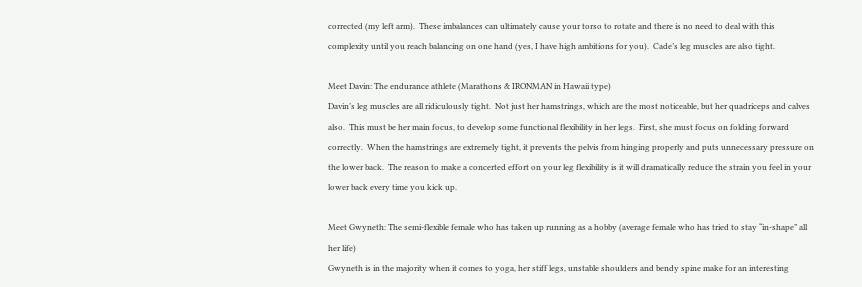corrected (my left arm).  These imbalances can ultimately cause your torso to rotate and there is no need to deal with this complexity until you reach balancing on one hand (yes, I have high ambitions for you).  Cade’s leg muscles are also tight.

Meet Davin: The endurance athlete (Marathons & IRONMAN in Hawaii type)
Davin’s leg muscles are all ridiculously tight.  Not just her hamstrings, which are the most noticeable, but her quadriceps and calves also.  This must be her main focus, to develop some functional flexibility in her legs.  First, she must focus on folding forward correctly.  When the hamstrings are extremely tight, it prevents the pelvis from hinging properly and puts unnecessary pressure on the lower back.  The reason to make a concerted effort on your leg flexibility is it will dramatically reduce the strain you feel in your lower back every time you kick up.

Meet Gwyneth: The semi-flexible female who has taken up running as a hobby (average female who has tried to stay “in-shape” all her life)
Gwyneth is in the majority when it comes to yoga, her stiff legs, unstable shoulders and bendy spine make for an interesting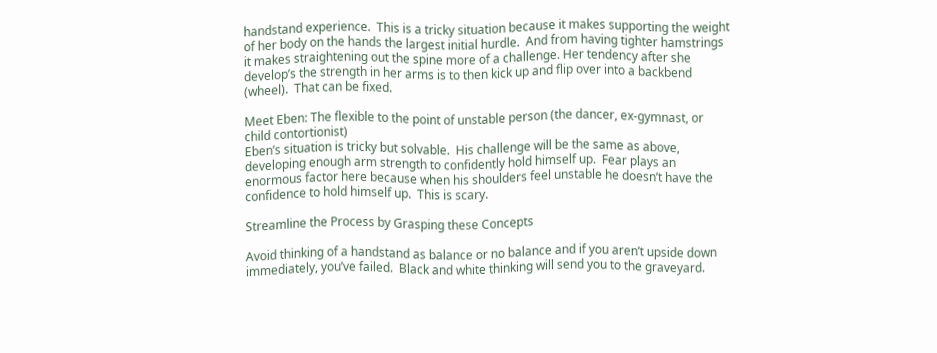handstand experience.  This is a tricky situation because it makes supporting the weight of her body on the hands the largest initial hurdle.  And from having tighter hamstrings it makes straightening out the spine more of a challenge. Her tendency after she develop’s the strength in her arms is to then kick up and flip over into a backbend (wheel).  That can be fixed.

Meet Eben: The flexible to the point of unstable person (the dancer, ex-gymnast, or child contortionist)
Eben’s situation is tricky but solvable.  His challenge will be the same as above, developing enough arm strength to confidently hold himself up.  Fear plays an enormous factor here because when his shoulders feel unstable he doesn’t have the confidence to hold himself up.  This is scary.

Streamline the Process by Grasping these Concepts

Avoid thinking of a handstand as balance or no balance and if you aren’t upside down immediately, you’ve failed.  Black and white thinking will send you to the graveyard.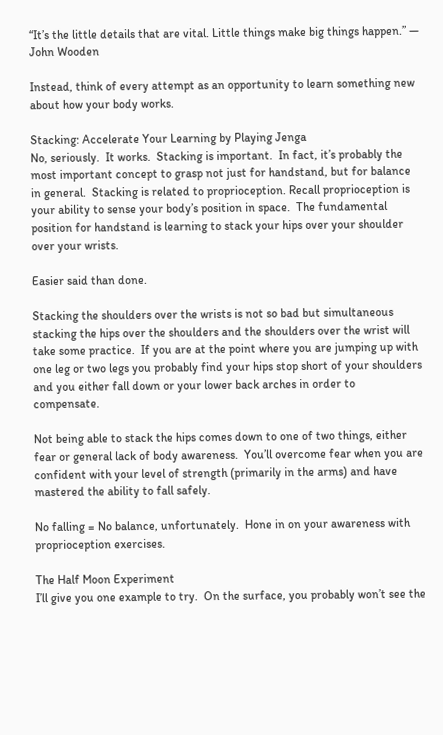“It’s the little details that are vital. Little things make big things happen.” — John Wooden

Instead, think of every attempt as an opportunity to learn something new about how your body works.

Stacking: Accelerate Your Learning by Playing Jenga
No, seriously.  It works.  Stacking is important.  In fact, it’s probably the most important concept to grasp not just for handstand, but for balance in general.  Stacking is related to proprioception. Recall proprioception is your ability to sense your body’s position in space.  The fundamental position for handstand is learning to stack your hips over your shoulder over your wrists.

Easier said than done.

Stacking the shoulders over the wrists is not so bad but simultaneous stacking the hips over the shoulders and the shoulders over the wrist will take some practice.  If you are at the point where you are jumping up with one leg or two legs you probably find your hips stop short of your shoulders and you either fall down or your lower back arches in order to compensate.

Not being able to stack the hips comes down to one of two things, either fear or general lack of body awareness.  You’ll overcome fear when you are confident with your level of strength (primarily in the arms) and have mastered the ability to fall safely.

No falling = No balance, unfortunately.  Hone in on your awareness with proprioception exercises.

The Half Moon Experiment
I’ll give you one example to try.  On the surface, you probably won’t see the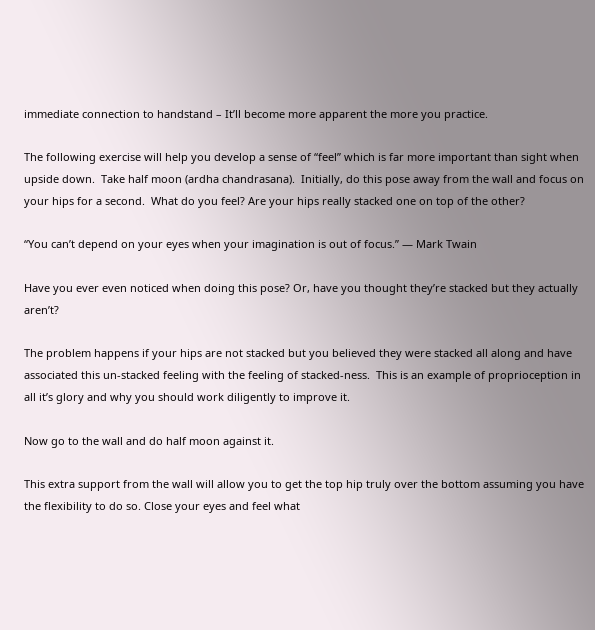immediate connection to handstand – It’ll become more apparent the more you practice.

The following exercise will help you develop a sense of “feel” which is far more important than sight when upside down.  Take half moon (ardha chandrasana).  Initially, do this pose away from the wall and focus on your hips for a second.  What do you feel? Are your hips really stacked one on top of the other?

“You can’t depend on your eyes when your imagination is out of focus.” — Mark Twain

Have you ever even noticed when doing this pose? Or, have you thought they’re stacked but they actually aren’t?

The problem happens if your hips are not stacked but you believed they were stacked all along and have associated this un-stacked feeling with the feeling of stacked-ness.  This is an example of proprioception in all it’s glory and why you should work diligently to improve it.

Now go to the wall and do half moon against it.

This extra support from the wall will allow you to get the top hip truly over the bottom assuming you have the flexibility to do so. Close your eyes and feel what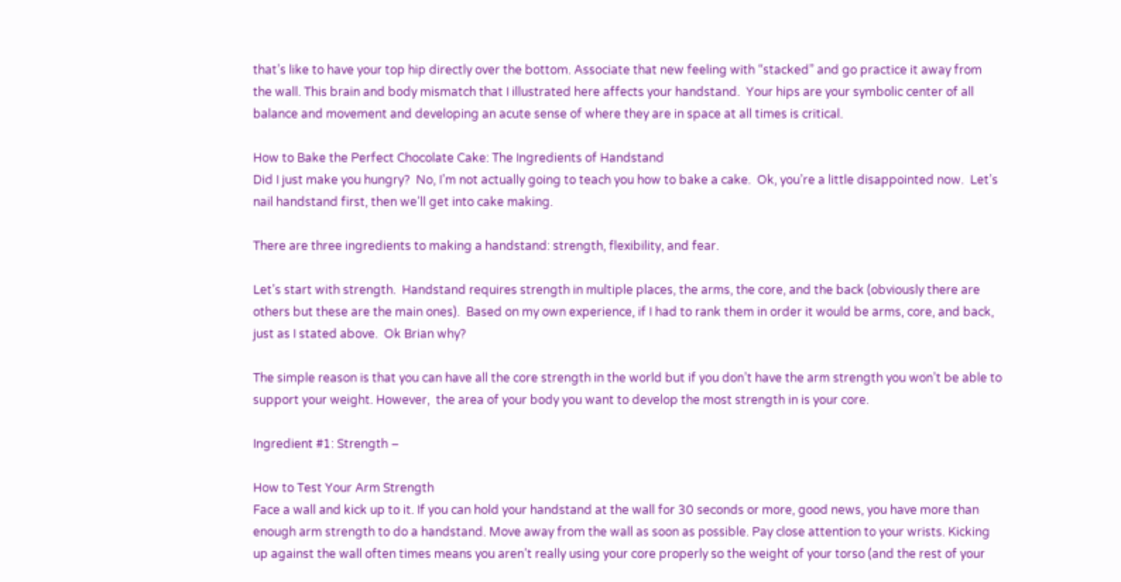that’s like to have your top hip directly over the bottom. Associate that new feeling with “stacked” and go practice it away from the wall. This brain and body mismatch that I illustrated here affects your handstand.  Your hips are your symbolic center of all balance and movement and developing an acute sense of where they are in space at all times is critical.

How to Bake the Perfect Chocolate Cake: The Ingredients of Handstand
Did I just make you hungry?  No, I’m not actually going to teach you how to bake a cake.  Ok, you’re a little disappointed now.  Let’s nail handstand first, then we’ll get into cake making.

There are three ingredients to making a handstand: strength, flexibility, and fear.

Let’s start with strength.  Handstand requires strength in multiple places, the arms, the core, and the back (obviously there are others but these are the main ones).  Based on my own experience, if I had to rank them in order it would be arms, core, and back, just as I stated above.  Ok Brian why?

The simple reason is that you can have all the core strength in the world but if you don’t have the arm strength you won’t be able to support your weight. However,  the area of your body you want to develop the most strength in is your core.

Ingredient #1: Strength –

How to Test Your Arm Strength
Face a wall and kick up to it. If you can hold your handstand at the wall for 30 seconds or more, good news, you have more than enough arm strength to do a handstand. Move away from the wall as soon as possible. Pay close attention to your wrists. Kicking up against the wall often times means you aren’t really using your core properly so the weight of your torso (and the rest of your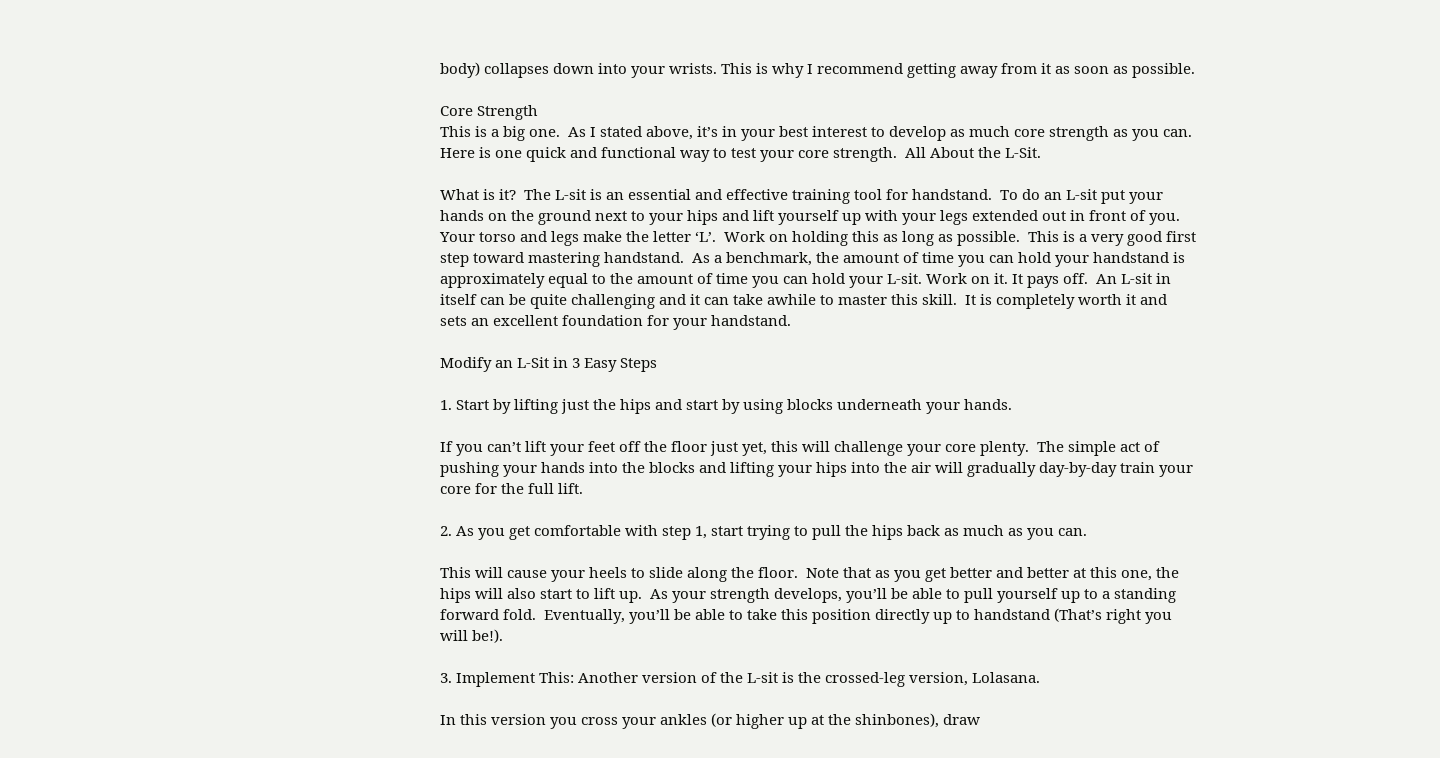body) collapses down into your wrists. This is why I recommend getting away from it as soon as possible.

Core Strength
This is a big one.  As I stated above, it’s in your best interest to develop as much core strength as you can. Here is one quick and functional way to test your core strength.  All About the L-Sit.

What is it?  The L-sit is an essential and effective training tool for handstand.  To do an L-sit put your hands on the ground next to your hips and lift yourself up with your legs extended out in front of you.   Your torso and legs make the letter ‘L’.  Work on holding this as long as possible.  This is a very good first step toward mastering handstand.  As a benchmark, the amount of time you can hold your handstand is approximately equal to the amount of time you can hold your L-sit. Work on it. It pays off.  An L-sit in itself can be quite challenging and it can take awhile to master this skill.  It is completely worth it and sets an excellent foundation for your handstand.

Modify an L-Sit in 3 Easy Steps

1. Start by lifting just the hips and start by using blocks underneath your hands.

If you can’t lift your feet off the floor just yet, this will challenge your core plenty.  The simple act of pushing your hands into the blocks and lifting your hips into the air will gradually day-by-day train your core for the full lift.

2. As you get comfortable with step 1, start trying to pull the hips back as much as you can.

This will cause your heels to slide along the floor.  Note that as you get better and better at this one, the hips will also start to lift up.  As your strength develops, you’ll be able to pull yourself up to a standing forward fold.  Eventually, you’ll be able to take this position directly up to handstand (That’s right you will be!).

3. Implement This: Another version of the L-sit is the crossed-leg version, Lolasana.

In this version you cross your ankles (or higher up at the shinbones), draw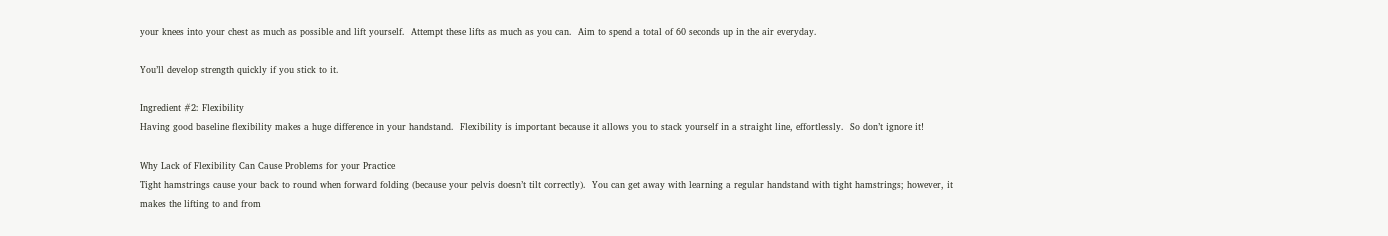your knees into your chest as much as possible and lift yourself.  Attempt these lifts as much as you can.  Aim to spend a total of 60 seconds up in the air everyday.

You’ll develop strength quickly if you stick to it.

Ingredient #2: Flexibility
Having good baseline flexibility makes a huge difference in your handstand.  Flexibility is important because it allows you to stack yourself in a straight line, effortlessly.  So don’t ignore it!

Why Lack of Flexibility Can Cause Problems for your Practice
Tight hamstrings cause your back to round when forward folding (because your pelvis doesn’t tilt correctly).  You can get away with learning a regular handstand with tight hamstrings; however, it makes the lifting to and from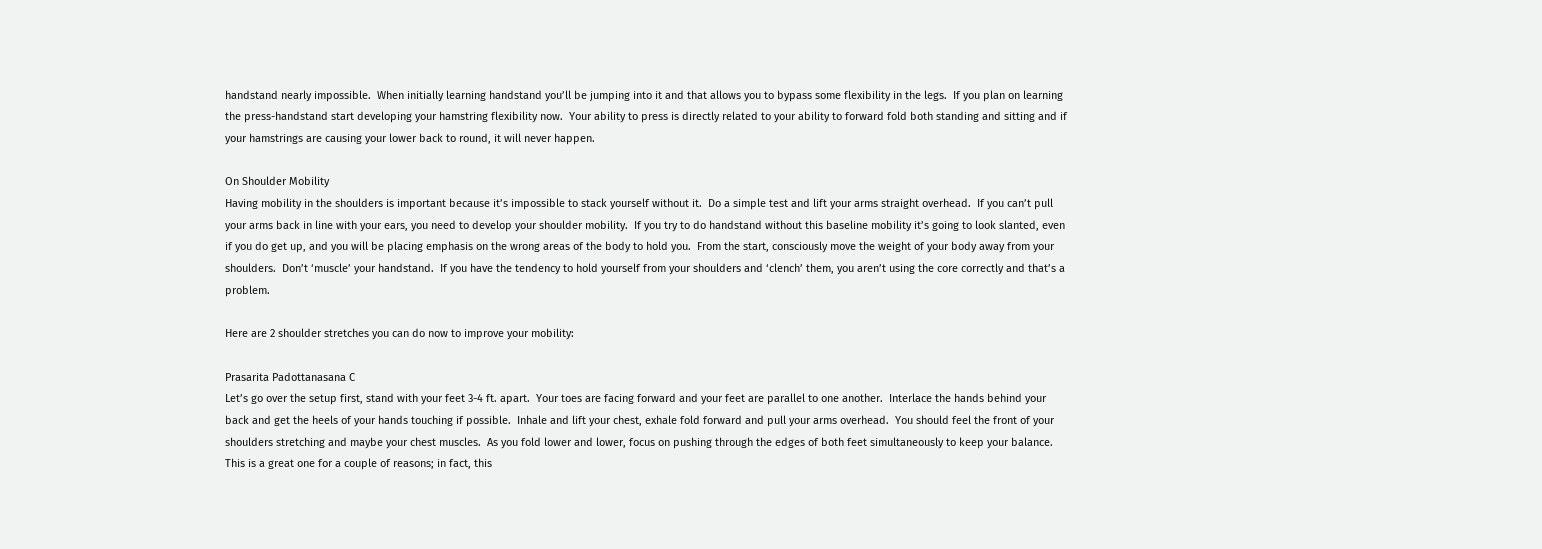handstand nearly impossible.  When initially learning handstand you’ll be jumping into it and that allows you to bypass some flexibility in the legs.  If you plan on learning the press-handstand start developing your hamstring flexibility now.  Your ability to press is directly related to your ability to forward fold both standing and sitting and if your hamstrings are causing your lower back to round, it will never happen.

On Shoulder Mobility
Having mobility in the shoulders is important because it’s impossible to stack yourself without it.  Do a simple test and lift your arms straight overhead.  If you can’t pull your arms back in line with your ears, you need to develop your shoulder mobility.  If you try to do handstand without this baseline mobility it’s going to look slanted, even if you do get up, and you will be placing emphasis on the wrong areas of the body to hold you.  From the start, consciously move the weight of your body away from your shoulders.  Don’t ‘muscle’ your handstand.  If you have the tendency to hold yourself from your shoulders and ‘clench’ them, you aren’t using the core correctly and that’s a problem.

Here are 2 shoulder stretches you can do now to improve your mobility:

Prasarita Padottanasana C
Let’s go over the setup first, stand with your feet 3-4 ft. apart.  Your toes are facing forward and your feet are parallel to one another.  Interlace the hands behind your back and get the heels of your hands touching if possible.  Inhale and lift your chest, exhale fold forward and pull your arms overhead.  You should feel the front of your shoulders stretching and maybe your chest muscles.  As you fold lower and lower, focus on pushing through the edges of both feet simultaneously to keep your balance.  This is a great one for a couple of reasons; in fact, this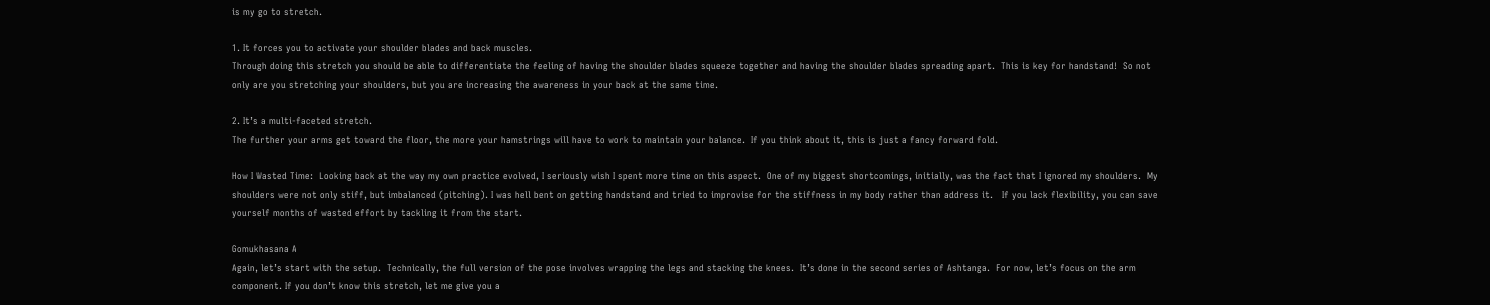is my go to stretch.

1. It forces you to activate your shoulder blades and back muscles.
Through doing this stretch you should be able to differentiate the feeling of having the shoulder blades squeeze together and having the shoulder blades spreading apart.  This is key for handstand!  So not only are you stretching your shoulders, but you are increasing the awareness in your back at the same time.

2. It’s a multi-faceted stretch.
The further your arms get toward the floor, the more your hamstrings will have to work to maintain your balance.  If you think about it, this is just a fancy forward fold.

How I Wasted Time:  Looking back at the way my own practice evolved, I seriously wish I spent more time on this aspect.  One of my biggest shortcomings, initially, was the fact that I ignored my shoulders.  My shoulders were not only stiff, but imbalanced (pitching). I was hell bent on getting handstand and tried to improvise for the stiffness in my body rather than address it.   If you lack flexibility, you can save yourself months of wasted effort by tackling it from the start.

Gomukhasana A
Again, let’s start with the setup.  Technically, the full version of the pose involves wrapping the legs and stacking the knees.  It’s done in the second series of Ashtanga.  For now, let’s focus on the arm component. If you don’t know this stretch, let me give you a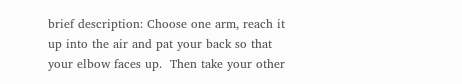brief description: Choose one arm, reach it up into the air and pat your back so that your elbow faces up.  Then take your other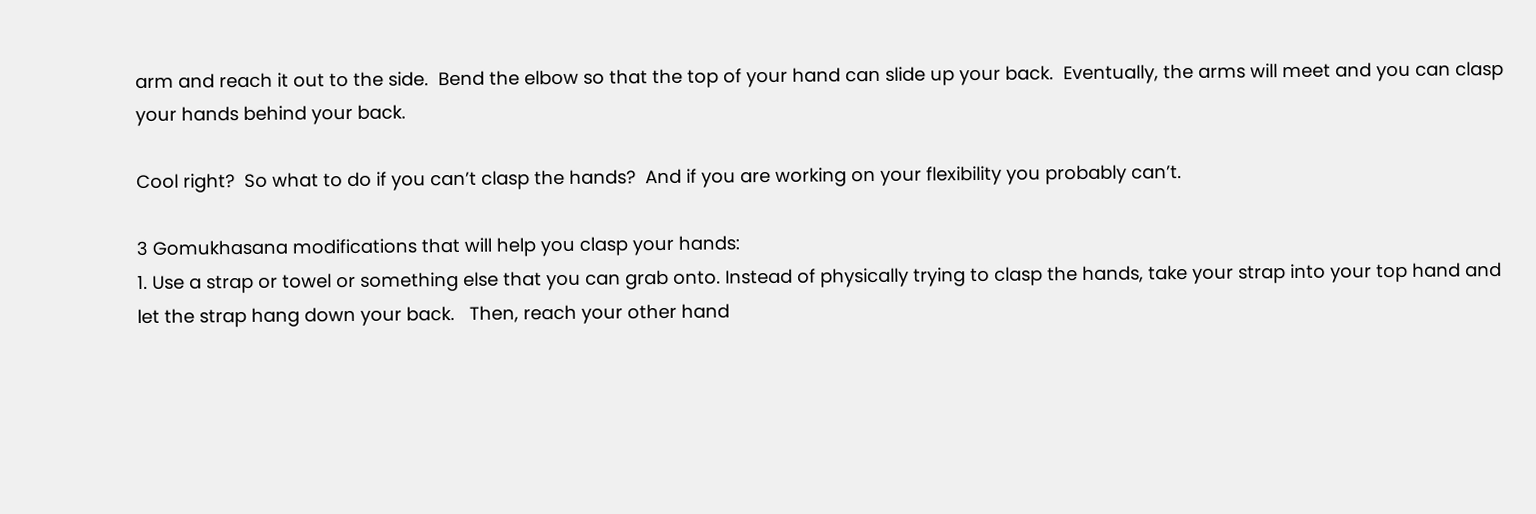arm and reach it out to the side.  Bend the elbow so that the top of your hand can slide up your back.  Eventually, the arms will meet and you can clasp your hands behind your back.

Cool right?  So what to do if you can’t clasp the hands?  And if you are working on your flexibility you probably can’t.

3 Gomukhasana modifications that will help you clasp your hands:
1. Use a strap or towel or something else that you can grab onto. Instead of physically trying to clasp the hands, take your strap into your top hand and let the strap hang down your back.   Then, reach your other hand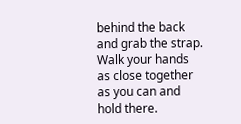behind the back and grab the strap.  Walk your hands as close together as you can and hold there.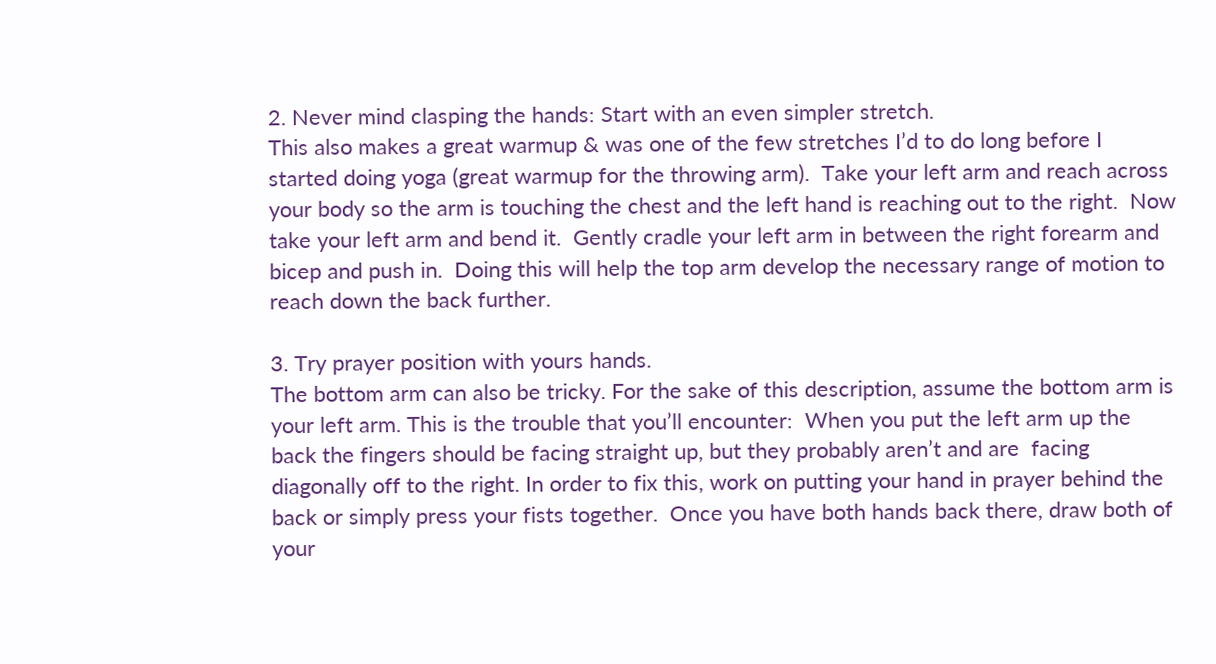2. Never mind clasping the hands: Start with an even simpler stretch.
This also makes a great warmup & was one of the few stretches I’d to do long before I started doing yoga (great warmup for the throwing arm).  Take your left arm and reach across your body so the arm is touching the chest and the left hand is reaching out to the right.  Now take your left arm and bend it.  Gently cradle your left arm in between the right forearm and bicep and push in.  Doing this will help the top arm develop the necessary range of motion to reach down the back further.

3. Try prayer position with yours hands.
The bottom arm can also be tricky. For the sake of this description, assume the bottom arm is your left arm. This is the trouble that you’ll encounter:  When you put the left arm up the back the fingers should be facing straight up, but they probably aren’t and are  facing diagonally off to the right. In order to fix this, work on putting your hand in prayer behind the back or simply press your fists together.  Once you have both hands back there, draw both of your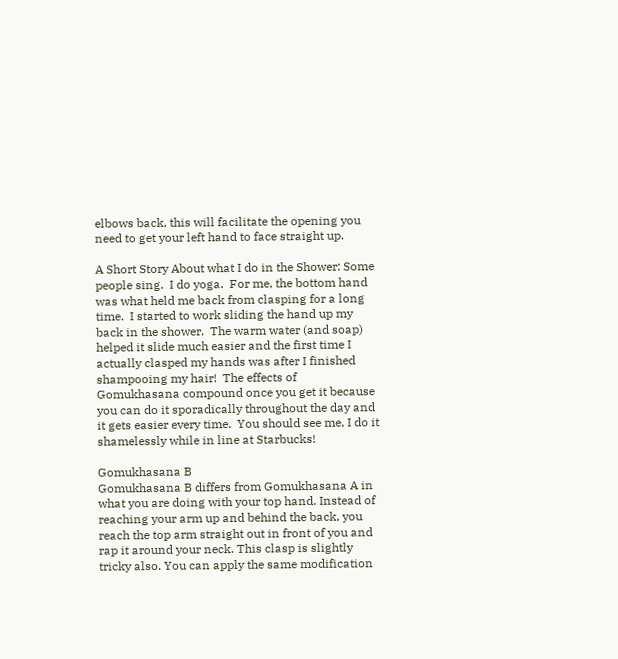elbows back, this will facilitate the opening you need to get your left hand to face straight up.

A Short Story About what I do in the Shower: Some people sing.  I do yoga.  For me, the bottom hand was what held me back from clasping for a long time.  I started to work sliding the hand up my back in the shower.  The warm water (and soap) helped it slide much easier and the first time I actually clasped my hands was after I finished shampooing my hair!  The effects of Gomukhasana compound once you get it because you can do it sporadically throughout the day and it gets easier every time.  You should see me, I do it shamelessly while in line at Starbucks!

Gomukhasana B
Gomukhasana B differs from Gomukhasana A in what you are doing with your top hand. Instead of reaching your arm up and behind the back, you reach the top arm straight out in front of you and rap it around your neck. This clasp is slightly tricky also. You can apply the same modification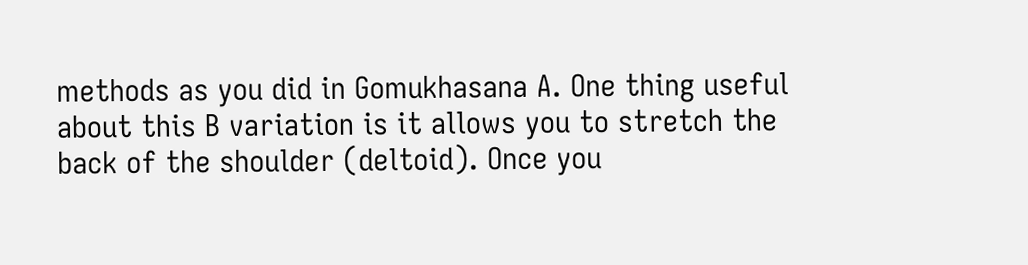methods as you did in Gomukhasana A. One thing useful about this B variation is it allows you to stretch the back of the shoulder (deltoid). Once you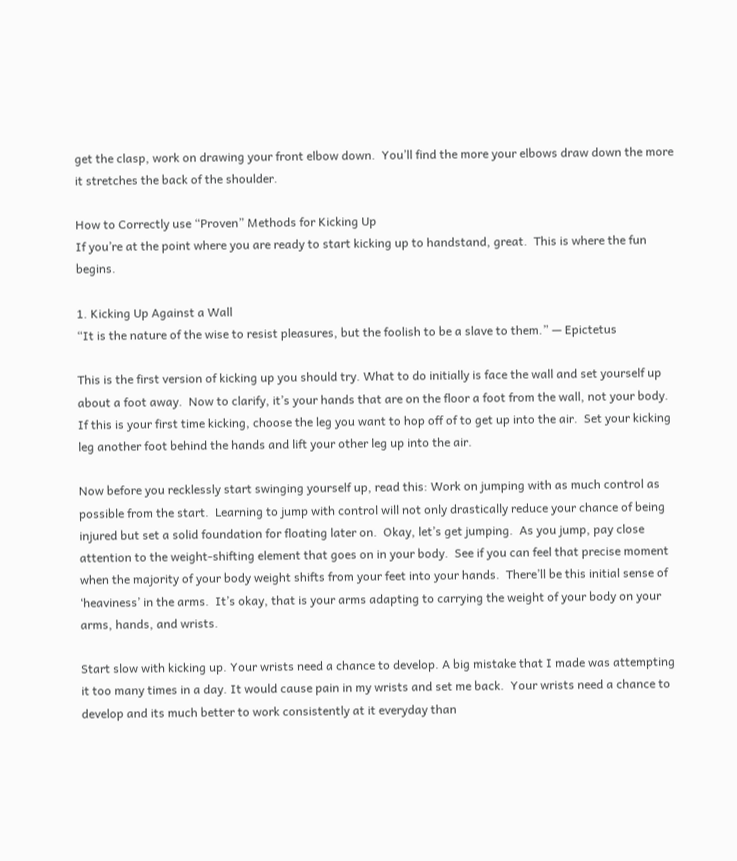get the clasp, work on drawing your front elbow down.  You’ll find the more your elbows draw down the more it stretches the back of the shoulder.

How to Correctly use “Proven” Methods for Kicking Up
If you’re at the point where you are ready to start kicking up to handstand, great.  This is where the fun begins.

1. Kicking Up Against a Wall
“It is the nature of the wise to resist pleasures, but the foolish to be a slave to them.” — Epictetus

This is the first version of kicking up you should try. What to do initially is face the wall and set yourself up about a foot away.  Now to clarify, it’s your hands that are on the floor a foot from the wall, not your body.  If this is your first time kicking, choose the leg you want to hop off of to get up into the air.  Set your kicking leg another foot behind the hands and lift your other leg up into the air.

Now before you recklessly start swinging yourself up, read this: Work on jumping with as much control as possible from the start.  Learning to jump with control will not only drastically reduce your chance of being injured but set a solid foundation for floating later on.  Okay, let’s get jumping.  As you jump, pay close attention to the weight-shifting element that goes on in your body.  See if you can feel that precise moment when the majority of your body weight shifts from your feet into your hands.  There’ll be this initial sense of ‘heaviness’ in the arms.  It’s okay, that is your arms adapting to carrying the weight of your body on your arms, hands, and wrists.

Start slow with kicking up. Your wrists need a chance to develop. A big mistake that I made was attempting it too many times in a day. It would cause pain in my wrists and set me back.  Your wrists need a chance to develop and its much better to work consistently at it everyday than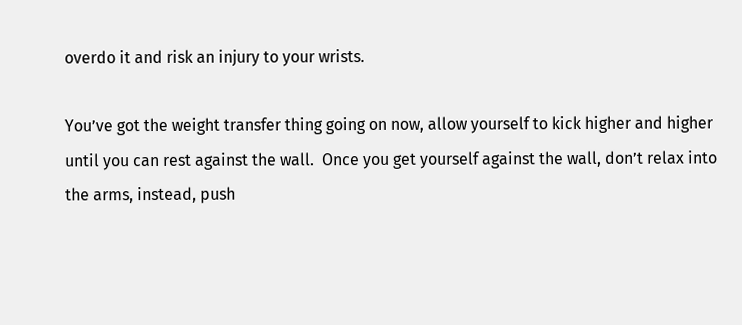overdo it and risk an injury to your wrists.

You’ve got the weight transfer thing going on now, allow yourself to kick higher and higher until you can rest against the wall.  Once you get yourself against the wall, don’t relax into the arms, instead, push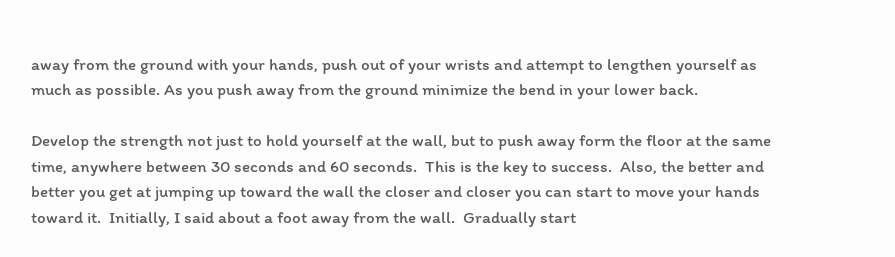away from the ground with your hands, push out of your wrists and attempt to lengthen yourself as much as possible. As you push away from the ground minimize the bend in your lower back.

Develop the strength not just to hold yourself at the wall, but to push away form the floor at the same time, anywhere between 30 seconds and 60 seconds.  This is the key to success.  Also, the better and better you get at jumping up toward the wall the closer and closer you can start to move your hands toward it.  Initially, I said about a foot away from the wall.  Gradually start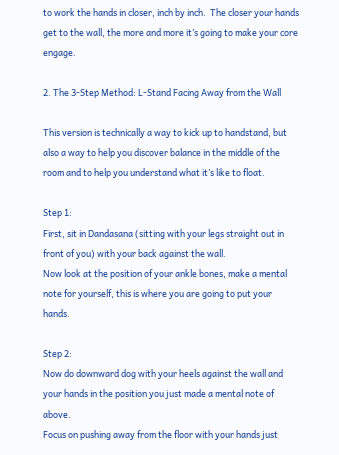to work the hands in closer, inch by inch.  The closer your hands get to the wall, the more and more it’s going to make your core engage.

2. The 3-Step Method: L-Stand Facing Away from the Wall

This version is technically a way to kick up to handstand, but also a way to help you discover balance in the middle of the room and to help you understand what it’s like to float.

Step 1:
First, sit in Dandasana (sitting with your legs straight out in front of you) with your back against the wall.
Now look at the position of your ankle bones, make a mental note for yourself, this is where you are going to put your hands.

Step 2:
Now do downward dog with your heels against the wall and your hands in the position you just made a mental note of above.
Focus on pushing away from the floor with your hands just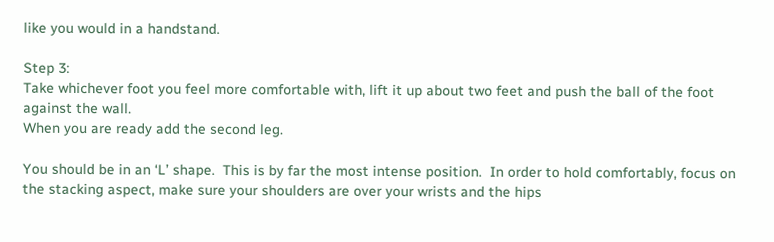like you would in a handstand.

Step 3:
Take whichever foot you feel more comfortable with, lift it up about two feet and push the ball of the foot against the wall.
When you are ready add the second leg.

You should be in an ‘L’ shape.  This is by far the most intense position.  In order to hold comfortably, focus on the stacking aspect, make sure your shoulders are over your wrists and the hips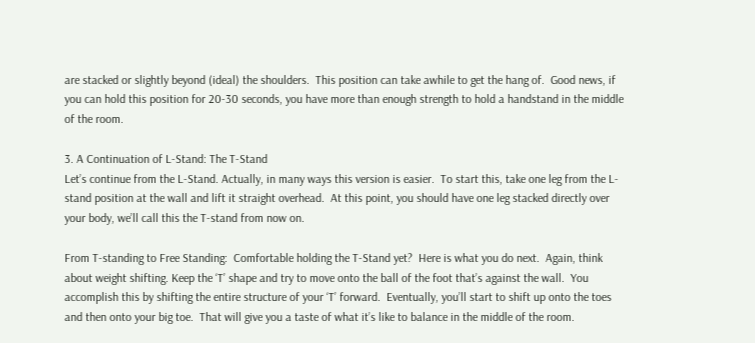are stacked or slightly beyond (ideal) the shoulders.  This position can take awhile to get the hang of.  Good news, if you can hold this position for 20-30 seconds, you have more than enough strength to hold a handstand in the middle of the room.

3. A Continuation of L-Stand: The T-Stand
Let’s continue from the L-Stand. Actually, in many ways this version is easier.  To start this, take one leg from the L-stand position at the wall and lift it straight overhead.  At this point, you should have one leg stacked directly over your body, we’ll call this the T-stand from now on.

From T-standing to Free Standing:  Comfortable holding the T-Stand yet?  Here is what you do next.  Again, think about weight shifting. Keep the ‘T’ shape and try to move onto the ball of the foot that’s against the wall.  You accomplish this by shifting the entire structure of your ‘T’ forward.  Eventually, you’ll start to shift up onto the toes and then onto your big toe.  That will give you a taste of what it’s like to balance in the middle of the room.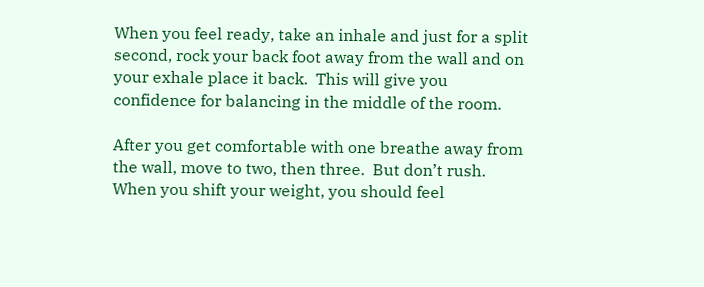When you feel ready, take an inhale and just for a split second, rock your back foot away from the wall and on your exhale place it back.  This will give you confidence for balancing in the middle of the room.

After you get comfortable with one breathe away from the wall, move to two, then three.  But don’t rush.  When you shift your weight, you should feel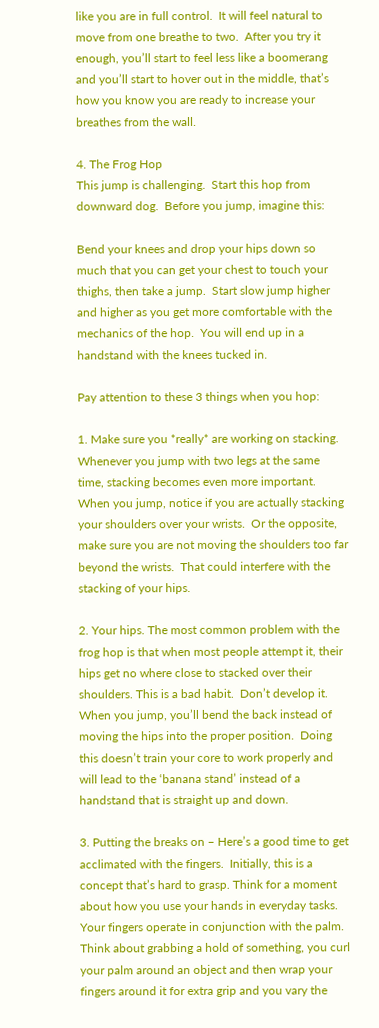like you are in full control.  It will feel natural to move from one breathe to two.  After you try it enough, you’ll start to feel less like a boomerang and you’ll start to hover out in the middle, that’s how you know you are ready to increase your breathes from the wall.

4. The Frog Hop
This jump is challenging.  Start this hop from downward dog.  Before you jump, imagine this:

Bend your knees and drop your hips down so much that you can get your chest to touch your thighs, then take a jump.  Start slow jump higher and higher as you get more comfortable with the mechanics of the hop.  You will end up in a handstand with the knees tucked in.

Pay attention to these 3 things when you hop:

1. Make sure you *really* are working on stacking. Whenever you jump with two legs at the same time, stacking becomes even more important.  When you jump, notice if you are actually stacking your shoulders over your wrists.  Or the opposite, make sure you are not moving the shoulders too far beyond the wrists.  That could interfere with the stacking of your hips.

2. Your hips. The most common problem with the frog hop is that when most people attempt it, their hips get no where close to stacked over their shoulders. This is a bad habit.  Don’t develop it.  When you jump, you’ll bend the back instead of moving the hips into the proper position.  Doing this doesn’t train your core to work properly and will lead to the ‘banana stand’ instead of a handstand that is straight up and down.

3. Putting the breaks on – Here’s a good time to get acclimated with the fingers.  Initially, this is a concept that’s hard to grasp. Think for a moment about how you use your hands in everyday tasks. Your fingers operate in conjunction with the palm.  Think about grabbing a hold of something, you curl your palm around an object and then wrap your fingers around it for extra grip and you vary the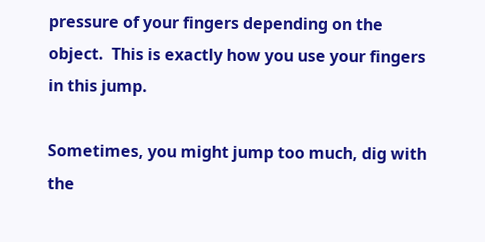pressure of your fingers depending on the object.  This is exactly how you use your fingers in this jump.

Sometimes, you might jump too much, dig with the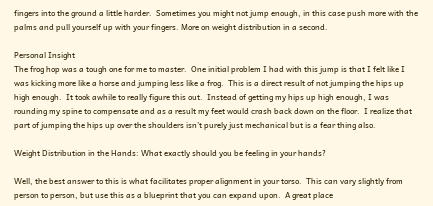fingers into the ground a little harder.  Sometimes you might not jump enough, in this case push more with the palms and pull yourself up with your fingers. More on weight distribution in a second.

Personal Insight
The frog hop was a tough one for me to master.  One initial problem I had with this jump is that I felt like I was kicking more like a horse and jumping less like a frog.  This is a direct result of not jumping the hips up high enough.  It took awhile to really figure this out.  Instead of getting my hips up high enough, I was rounding my spine to compensate and as a result my feet would crash back down on the floor.  I realize that part of jumping the hips up over the shoulders isn’t purely just mechanical but is a fear thing also.

Weight Distribution in the Hands: What exactly should you be feeling in your hands?

Well, the best answer to this is what facilitates proper alignment in your torso.  This can vary slightly from person to person, but use this as a blueprint that you can expand upon.  A great place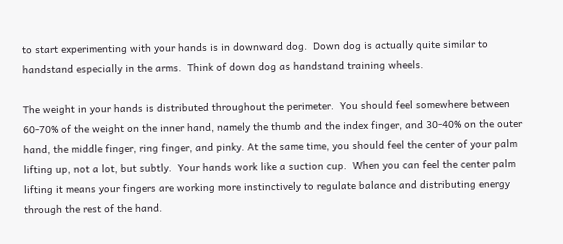to start experimenting with your hands is in downward dog.  Down dog is actually quite similar to handstand especially in the arms.  Think of down dog as handstand training wheels.

The weight in your hands is distributed throughout the perimeter.  You should feel somewhere between 60-70% of the weight on the inner hand, namely the thumb and the index finger, and 30-40% on the outer hand, the middle finger, ring finger, and pinky. At the same time, you should feel the center of your palm lifting up, not a lot, but subtly.  Your hands work like a suction cup.  When you can feel the center palm lifting it means your fingers are working more instinctively to regulate balance and distributing energy through the rest of the hand.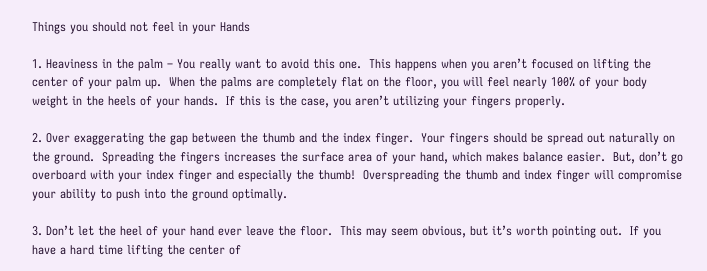Things you should not feel in your Hands

1. Heaviness in the palm – You really want to avoid this one.  This happens when you aren’t focused on lifting the center of your palm up.  When the palms are completely flat on the floor, you will feel nearly 100% of your body weight in the heels of your hands.  If this is the case, you aren’t utilizing your fingers properly.

2. Over exaggerating the gap between the thumb and the index finger.  Your fingers should be spread out naturally on the ground.  Spreading the fingers increases the surface area of your hand, which makes balance easier.  But, don’t go overboard with your index finger and especially the thumb!  Overspreading the thumb and index finger will compromise your ability to push into the ground optimally.

3. Don’t let the heel of your hand ever leave the floor.  This may seem obvious, but it’s worth pointing out.  If you have a hard time lifting the center of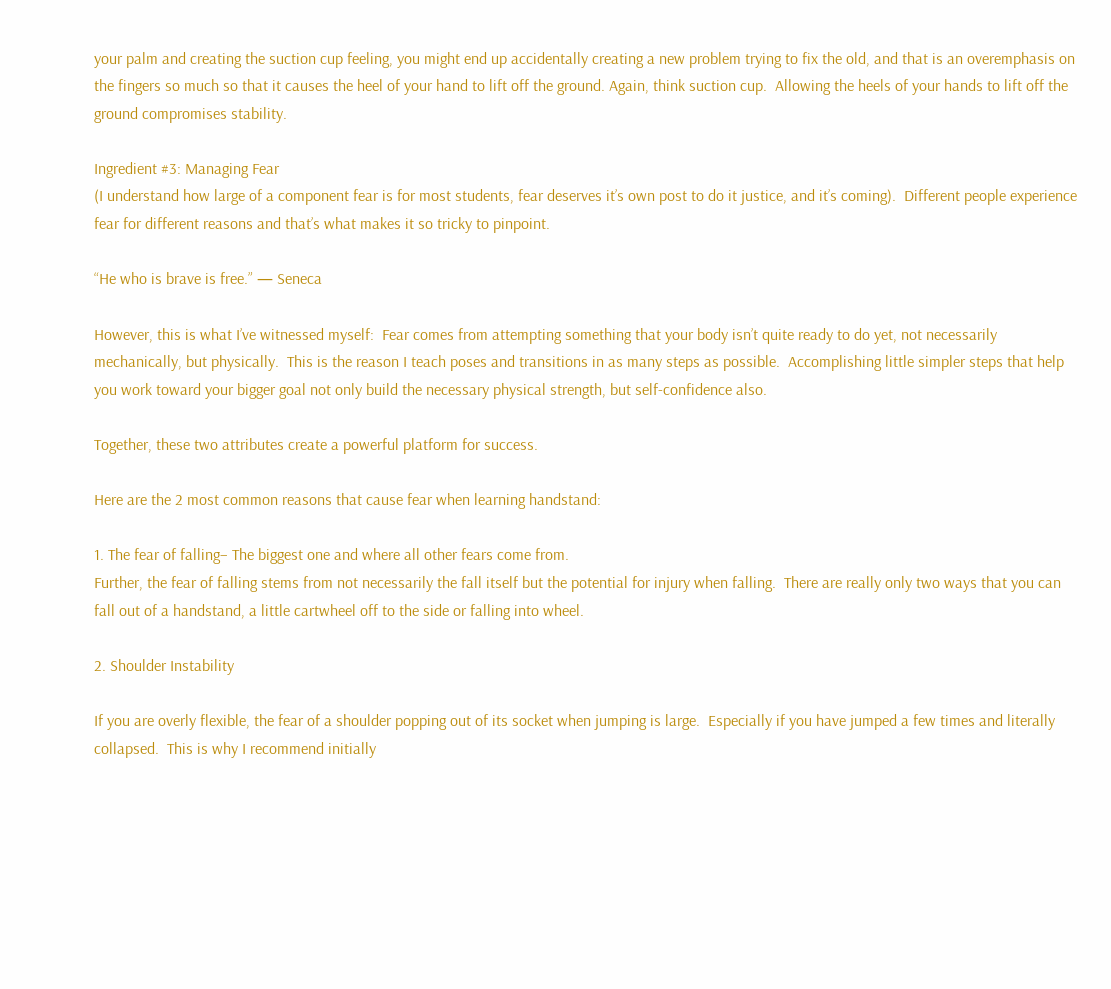your palm and creating the suction cup feeling, you might end up accidentally creating a new problem trying to fix the old, and that is an overemphasis on the fingers so much so that it causes the heel of your hand to lift off the ground. Again, think suction cup.  Allowing the heels of your hands to lift off the ground compromises stability.

Ingredient #3: Managing Fear
(I understand how large of a component fear is for most students, fear deserves it’s own post to do it justice, and it’s coming).  Different people experience fear for different reasons and that’s what makes it so tricky to pinpoint.

“He who is brave is free.” — Seneca

However, this is what I’ve witnessed myself:  Fear comes from attempting something that your body isn’t quite ready to do yet, not necessarily mechanically, but physically.  This is the reason I teach poses and transitions in as many steps as possible.  Accomplishing little simpler steps that help you work toward your bigger goal not only build the necessary physical strength, but self-confidence also.

Together, these two attributes create a powerful platform for success.

Here are the 2 most common reasons that cause fear when learning handstand:

1. The fear of falling– The biggest one and where all other fears come from.
Further, the fear of falling stems from not necessarily the fall itself but the potential for injury when falling.  There are really only two ways that you can fall out of a handstand, a little cartwheel off to the side or falling into wheel.

2. Shoulder Instability

If you are overly flexible, the fear of a shoulder popping out of its socket when jumping is large.  Especially if you have jumped a few times and literally collapsed.  This is why I recommend initially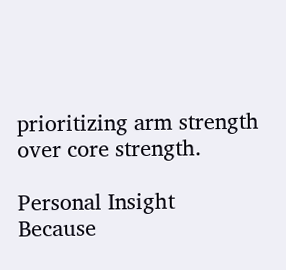prioritizing arm strength over core strength.

Personal Insight
Because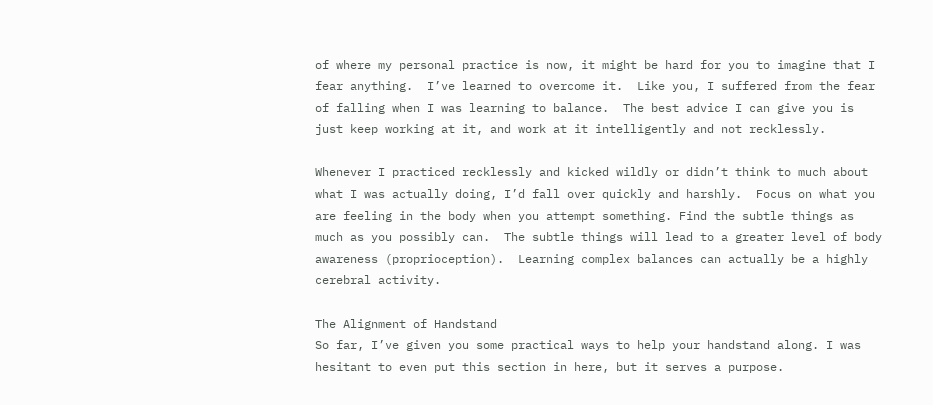of where my personal practice is now, it might be hard for you to imagine that I fear anything.  I’ve learned to overcome it.  Like you, I suffered from the fear of falling when I was learning to balance.  The best advice I can give you is just keep working at it, and work at it intelligently and not recklessly.

Whenever I practiced recklessly and kicked wildly or didn’t think to much about what I was actually doing, I’d fall over quickly and harshly.  Focus on what you are feeling in the body when you attempt something. Find the subtle things as much as you possibly can.  The subtle things will lead to a greater level of body awareness (proprioception).  Learning complex balances can actually be a highly cerebral activity.

The Alignment of Handstand
So far, I’ve given you some practical ways to help your handstand along. I was hesitant to even put this section in here, but it serves a purpose.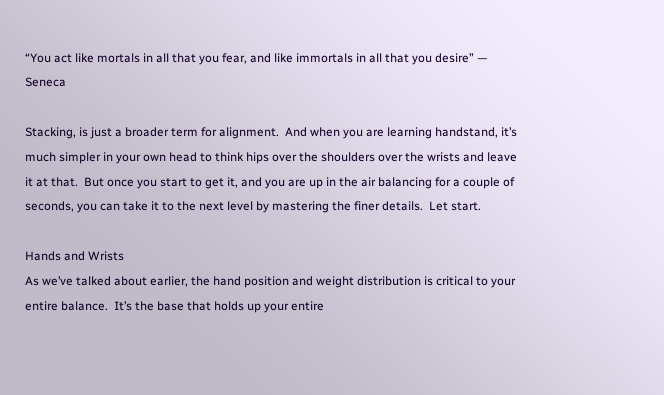“You act like mortals in all that you fear, and like immortals in all that you desire” — Seneca

Stacking, is just a broader term for alignment.  And when you are learning handstand, it’s much simpler in your own head to think hips over the shoulders over the wrists and leave it at that.  But once you start to get it, and you are up in the air balancing for a couple of seconds, you can take it to the next level by mastering the finer details.  Let start.

Hands and Wrists
As we’ve talked about earlier, the hand position and weight distribution is critical to your entire balance.  It’s the base that holds up your entire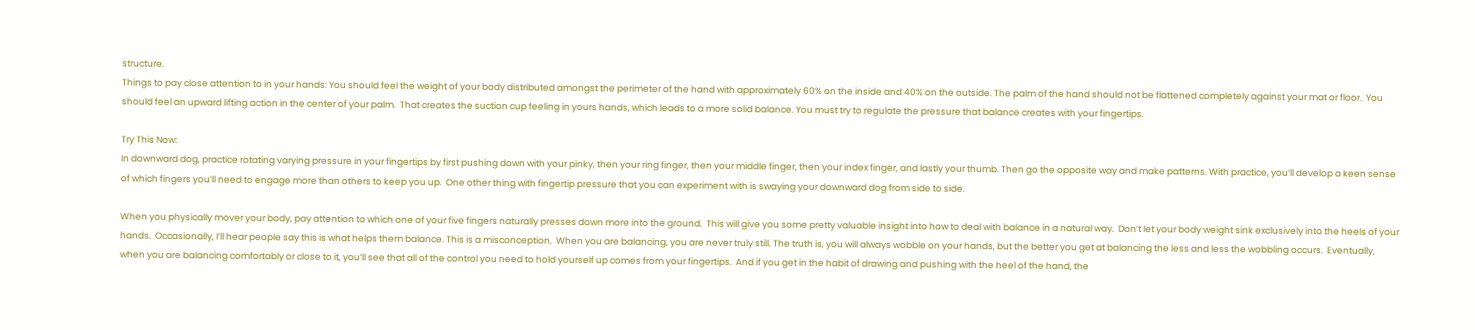structure.
Things to pay close attention to in your hands: You should feel the weight of your body distributed amongst the perimeter of the hand with approximately 60% on the inside and 40% on the outside. The palm of the hand should not be flattened completely against your mat or floor.  You should feel an upward lifting action in the center of your palm.  That creates the suction cup feeling in yours hands, which leads to a more solid balance. You must try to regulate the pressure that balance creates with your fingertips.

Try This Now:
In downward dog, practice rotating varying pressure in your fingertips by first pushing down with your pinky, then your ring finger, then your middle finger, then your index finger, and lastly your thumb. Then go the opposite way and make patterns. With practice, you’ll develop a keen sense of which fingers you’ll need to engage more than others to keep you up.  One other thing with fingertip pressure that you can experiment with is swaying your downward dog from side to side.

When you physically mover your body, pay attention to which one of your five fingers naturally presses down more into the ground.  This will give you some pretty valuable insight into how to deal with balance in a natural way.  Don’t let your body weight sink exclusively into the heels of your hands.  Occasionally, I’ll hear people say this is what helps them balance. This is a misconception.  When you are balancing, you are never truly still. The truth is, you will always wobble on your hands, but the better you get at balancing the less and less the wobbling occurs.  Eventually, when you are balancing comfortably or close to it, you’ll see that all of the control you need to hold yourself up comes from your fingertips.  And if you get in the habit of drawing and pushing with the heel of the hand, the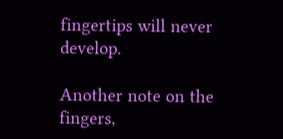fingertips will never develop.

Another note on the fingers,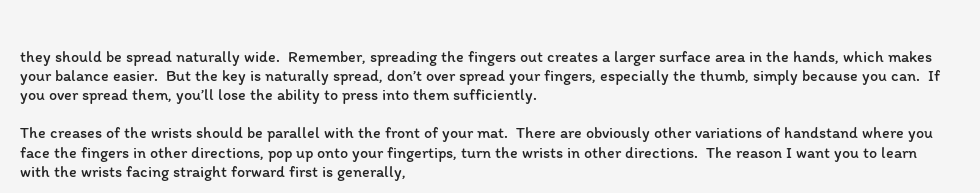they should be spread naturally wide.  Remember, spreading the fingers out creates a larger surface area in the hands, which makes your balance easier.  But the key is naturally spread, don’t over spread your fingers, especially the thumb, simply because you can.  If you over spread them, you’ll lose the ability to press into them sufficiently.

The creases of the wrists should be parallel with the front of your mat.  There are obviously other variations of handstand where you face the fingers in other directions, pop up onto your fingertips, turn the wrists in other directions.  The reason I want you to learn with the wrists facing straight forward first is generally,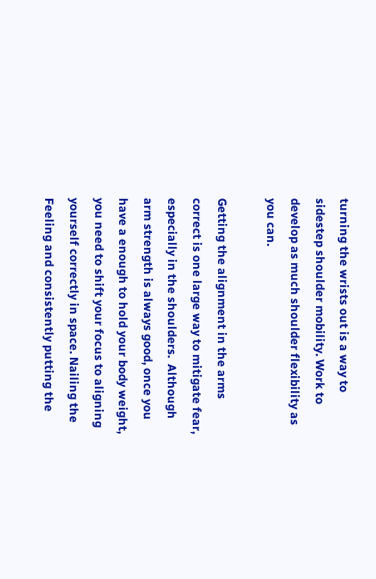turning the wrists out is a way to sidestep shoulder mobility. Work to develop as much shoulder flexibility as you can.

Getting the alignment in the arms correct is one large way to mitigate fear, especially in the shoulders.  Although arm strength is always good, once you have a enough to hold your body weight, you need to shift your focus to aligning yourself correctly in space. Nailing the Feeling and consistently putting the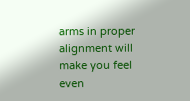arms in proper alignment will make you feel even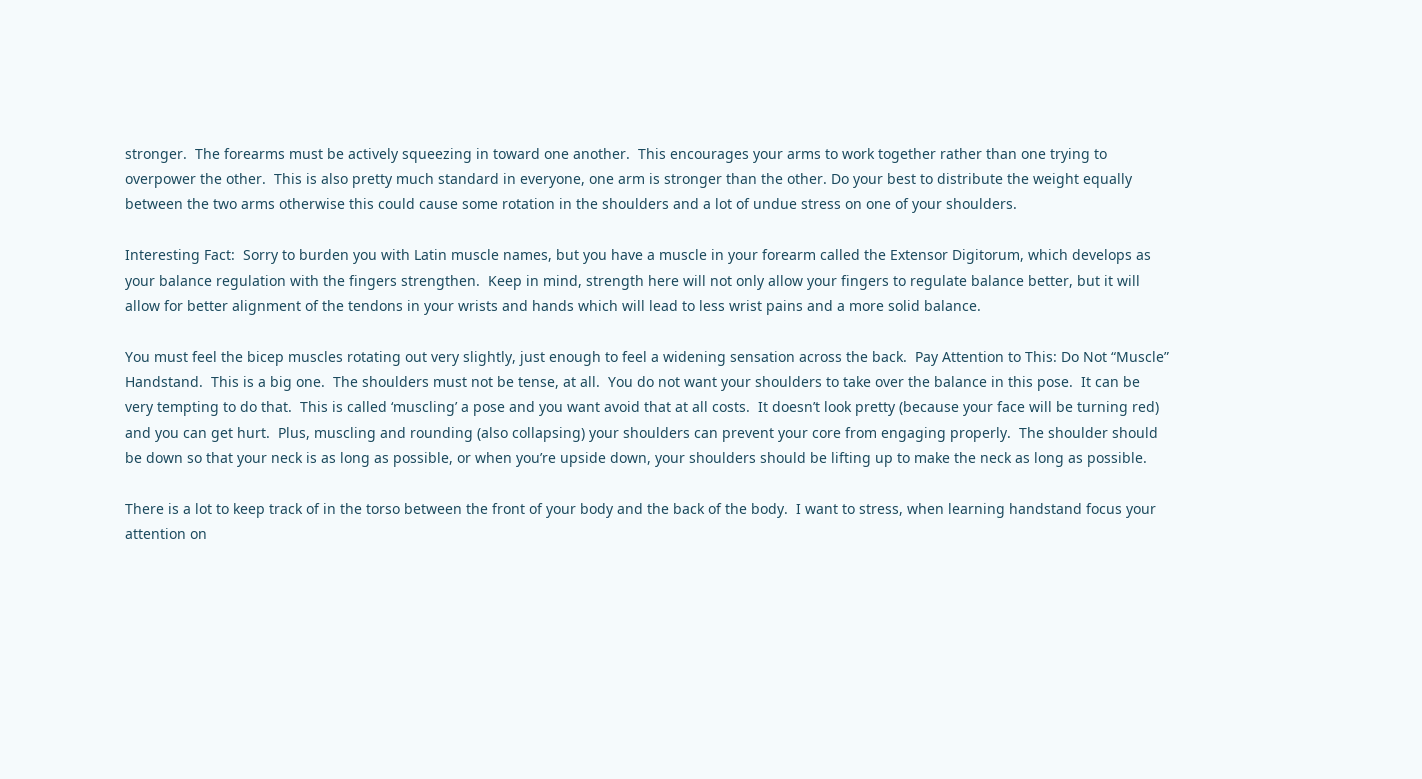stronger.  The forearms must be actively squeezing in toward one another.  This encourages your arms to work together rather than one trying to overpower the other.  This is also pretty much standard in everyone, one arm is stronger than the other. Do your best to distribute the weight equally between the two arms otherwise this could cause some rotation in the shoulders and a lot of undue stress on one of your shoulders.

Interesting Fact:  Sorry to burden you with Latin muscle names, but you have a muscle in your forearm called the Extensor Digitorum, which develops as your balance regulation with the fingers strengthen.  Keep in mind, strength here will not only allow your fingers to regulate balance better, but it will allow for better alignment of the tendons in your wrists and hands which will lead to less wrist pains and a more solid balance.

You must feel the bicep muscles rotating out very slightly, just enough to feel a widening sensation across the back.  Pay Attention to This: Do Not “Muscle” Handstand.  This is a big one.  The shoulders must not be tense, at all.  You do not want your shoulders to take over the balance in this pose.  It can be very tempting to do that.  This is called ‘muscling’ a pose and you want avoid that at all costs.  It doesn’t look pretty (because your face will be turning red) and you can get hurt.  Plus, muscling and rounding (also collapsing) your shoulders can prevent your core from engaging properly.  The shoulder should be down so that your neck is as long as possible, or when you’re upside down, your shoulders should be lifting up to make the neck as long as possible.

There is a lot to keep track of in the torso between the front of your body and the back of the body.  I want to stress, when learning handstand focus your attention on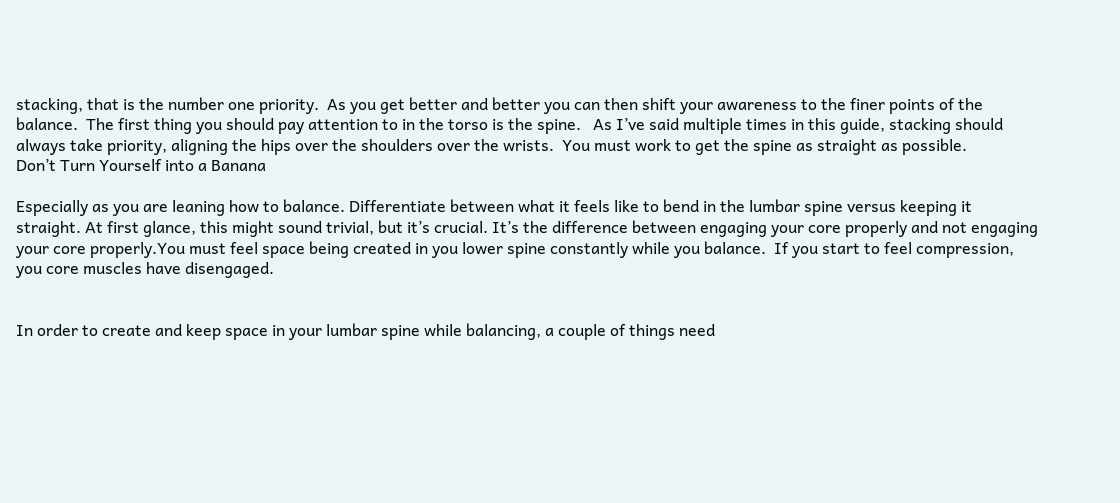stacking, that is the number one priority.  As you get better and better you can then shift your awareness to the finer points of the balance.  The first thing you should pay attention to in the torso is the spine.   As I’ve said multiple times in this guide, stacking should always take priority, aligning the hips over the shoulders over the wrists.  You must work to get the spine as straight as possible.
Don’t Turn Yourself into a Banana

Especially as you are leaning how to balance. Differentiate between what it feels like to bend in the lumbar spine versus keeping it straight. At first glance, this might sound trivial, but it’s crucial. It’s the difference between engaging your core properly and not engaging your core properly.You must feel space being created in you lower spine constantly while you balance.  If you start to feel compression, you core muscles have disengaged.


In order to create and keep space in your lumbar spine while balancing, a couple of things need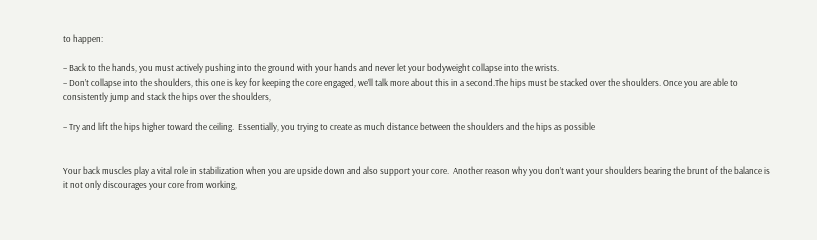to happen:

– Back to the hands, you must actively pushing into the ground with your hands and never let your bodyweight collapse into the wrists.
– Don’t collapse into the shoulders, this one is key for keeping the core engaged, we’ll talk more about this in a second.The hips must be stacked over the shoulders. Once you are able to consistently jump and stack the hips over the shoulders,

– Try and lift the hips higher toward the ceiling.  Essentially, you trying to create as much distance between the shoulders and the hips as possible


Your back muscles play a vital role in stabilization when you are upside down and also support your core.  Another reason why you don’t want your shoulders bearing the brunt of the balance is it not only discourages your core from working,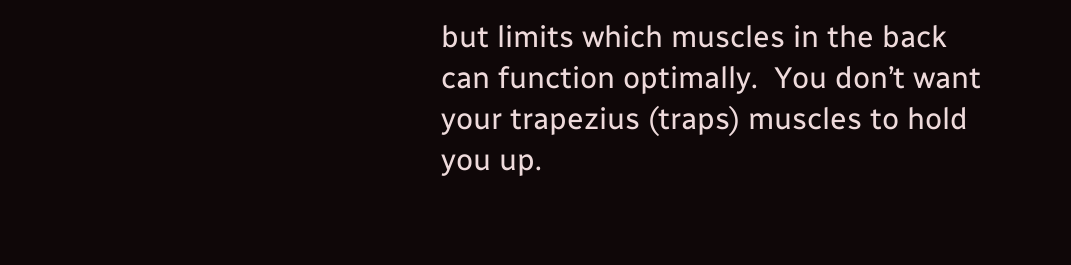but limits which muscles in the back can function optimally.  You don’t want your trapezius (traps) muscles to hold you up.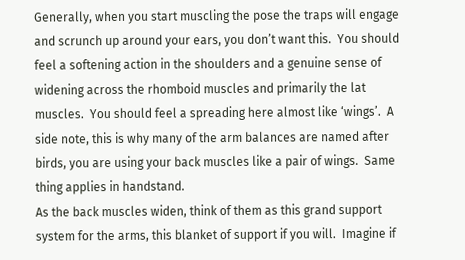Generally, when you start muscling the pose the traps will engage and scrunch up around your ears, you don’t want this.  You should feel a softening action in the shoulders and a genuine sense of widening across the rhomboid muscles and primarily the lat muscles.  You should feel a spreading here almost like ‘wings’.  A side note, this is why many of the arm balances are named after birds, you are using your back muscles like a pair of wings.  Same thing applies in handstand.
As the back muscles widen, think of them as this grand support system for the arms, this blanket of support if you will.  Imagine if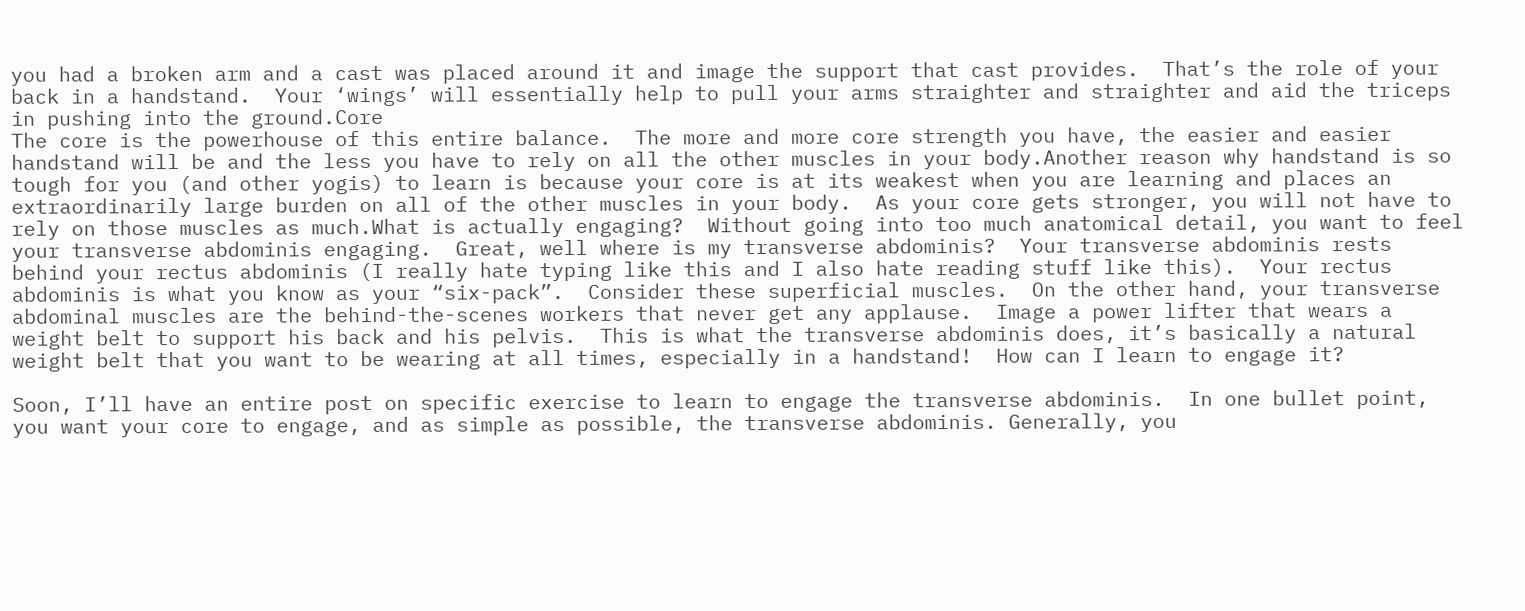you had a broken arm and a cast was placed around it and image the support that cast provides.  That’s the role of your back in a handstand.  Your ‘wings’ will essentially help to pull your arms straighter and straighter and aid the triceps in pushing into the ground.Core
The core is the powerhouse of this entire balance.  The more and more core strength you have, the easier and easier handstand will be and the less you have to rely on all the other muscles in your body.Another reason why handstand is so tough for you (and other yogis) to learn is because your core is at its weakest when you are learning and places an extraordinarily large burden on all of the other muscles in your body.  As your core gets stronger, you will not have to rely on those muscles as much.What is actually engaging?  Without going into too much anatomical detail, you want to feel your transverse abdominis engaging.  Great, well where is my transverse abdominis?  Your transverse abdominis rests behind your rectus abdominis (I really hate typing like this and I also hate reading stuff like this).  Your rectus abdominis is what you know as your “six-pack”.  Consider these superficial muscles.  On the other hand, your transverse abdominal muscles are the behind-the-scenes workers that never get any applause.  Image a power lifter that wears a weight belt to support his back and his pelvis.  This is what the transverse abdominis does, it’s basically a natural weight belt that you want to be wearing at all times, especially in a handstand!  How can I learn to engage it?

Soon, I’ll have an entire post on specific exercise to learn to engage the transverse abdominis.  In one bullet point, you want your core to engage, and as simple as possible, the transverse abdominis. Generally, you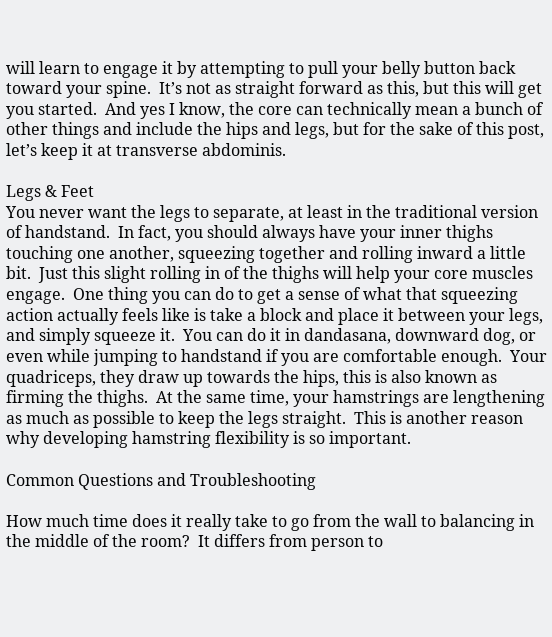will learn to engage it by attempting to pull your belly button back toward your spine.  It’s not as straight forward as this, but this will get you started.  And yes I know, the core can technically mean a bunch of other things and include the hips and legs, but for the sake of this post, let’s keep it at transverse abdominis.

Legs & Feet
You never want the legs to separate, at least in the traditional version of handstand.  In fact, you should always have your inner thighs touching one another, squeezing together and rolling inward a little bit.  Just this slight rolling in of the thighs will help your core muscles engage.  One thing you can do to get a sense of what that squeezing action actually feels like is take a block and place it between your legs, and simply squeeze it.  You can do it in dandasana, downward dog, or even while jumping to handstand if you are comfortable enough.  Your quadriceps, they draw up towards the hips, this is also known as firming the thighs.  At the same time, your hamstrings are lengthening as much as possible to keep the legs straight.  This is another reason why developing hamstring flexibility is so important.

Common Questions and Troubleshooting

How much time does it really take to go from the wall to balancing in the middle of the room?  It differs from person to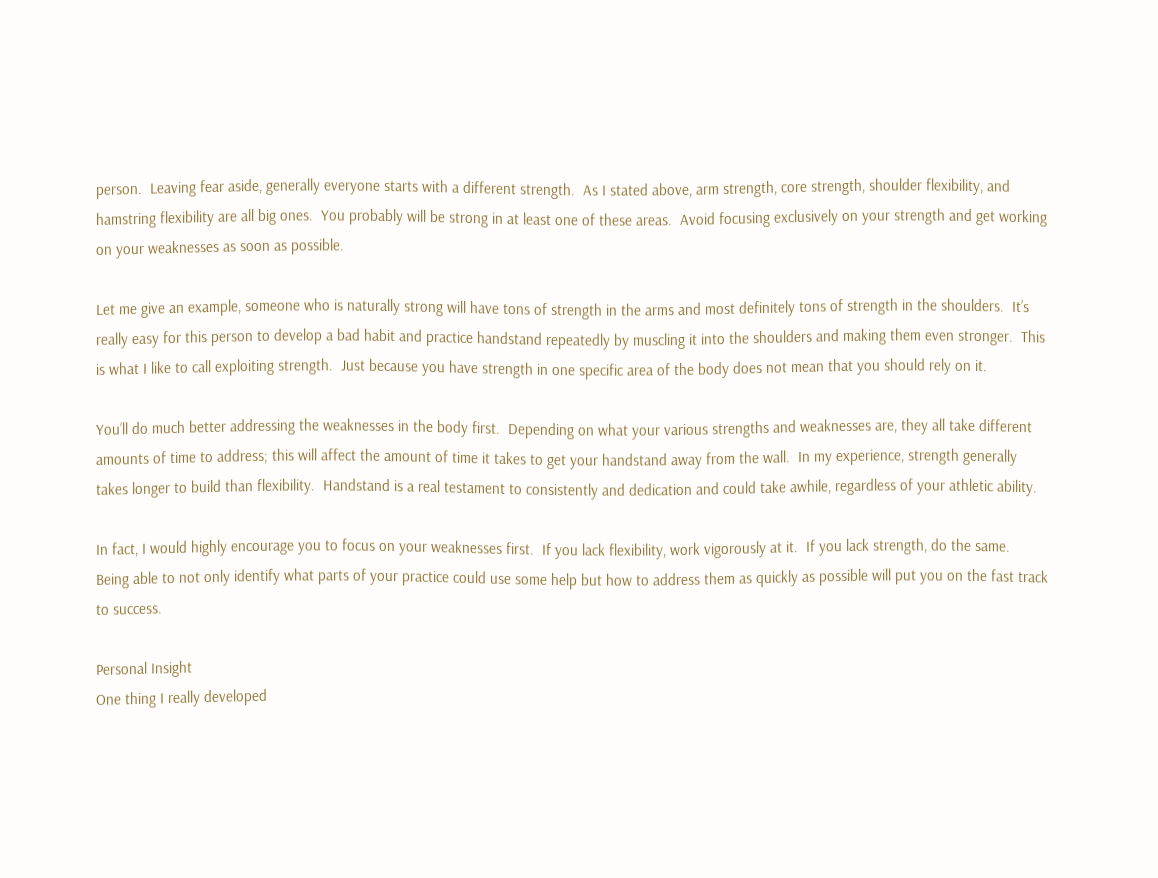person.  Leaving fear aside, generally everyone starts with a different strength.  As I stated above, arm strength, core strength, shoulder flexibility, and hamstring flexibility are all big ones.  You probably will be strong in at least one of these areas.  Avoid focusing exclusively on your strength and get working on your weaknesses as soon as possible.

Let me give an example, someone who is naturally strong will have tons of strength in the arms and most definitely tons of strength in the shoulders.  It’s really easy for this person to develop a bad habit and practice handstand repeatedly by muscling it into the shoulders and making them even stronger.  This is what I like to call exploiting strength.  Just because you have strength in one specific area of the body does not mean that you should rely on it.

You’ll do much better addressing the weaknesses in the body first.  Depending on what your various strengths and weaknesses are, they all take different amounts of time to address; this will affect the amount of time it takes to get your handstand away from the wall.  In my experience, strength generally takes longer to build than flexibility.  Handstand is a real testament to consistently and dedication and could take awhile, regardless of your athletic ability.

In fact, I would highly encourage you to focus on your weaknesses first.  If you lack flexibility, work vigorously at it.  If you lack strength, do the same.  Being able to not only identify what parts of your practice could use some help but how to address them as quickly as possible will put you on the fast track to success.

Personal Insight
One thing I really developed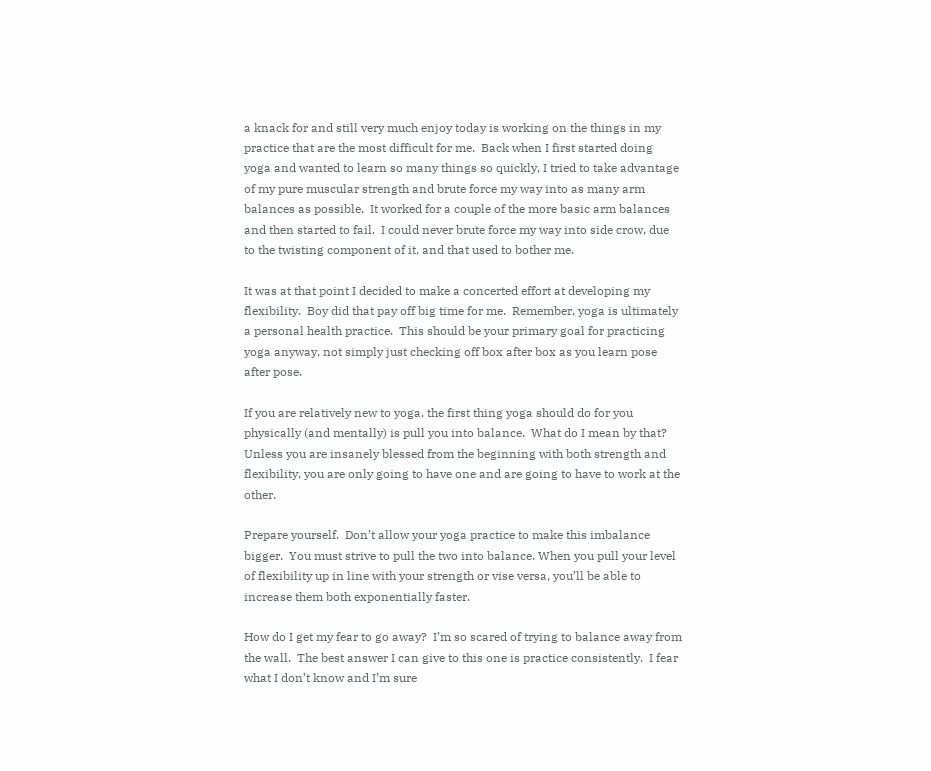a knack for and still very much enjoy today is working on the things in my practice that are the most difficult for me.  Back when I first started doing yoga and wanted to learn so many things so quickly, I tried to take advantage of my pure muscular strength and brute force my way into as many arm balances as possible.  It worked for a couple of the more basic arm balances and then started to fail.  I could never brute force my way into side crow, due to the twisting component of it, and that used to bother me.

It was at that point I decided to make a concerted effort at developing my flexibility.  Boy did that pay off big time for me.  Remember, yoga is ultimately a personal health practice.  This should be your primary goal for practicing yoga anyway, not simply just checking off box after box as you learn pose after pose.

If you are relatively new to yoga, the first thing yoga should do for you physically (and mentally) is pull you into balance.  What do I mean by that?  Unless you are insanely blessed from the beginning with both strength and flexibility, you are only going to have one and are going to have to work at the other.

Prepare yourself.  Don’t allow your yoga practice to make this imbalance bigger.  You must strive to pull the two into balance. When you pull your level of flexibility up in line with your strength or vise versa, you’ll be able to increase them both exponentially faster.

How do I get my fear to go away?  I’m so scared of trying to balance away from the wall.  The best answer I can give to this one is practice consistently.  I fear what I don’t know and I’m sure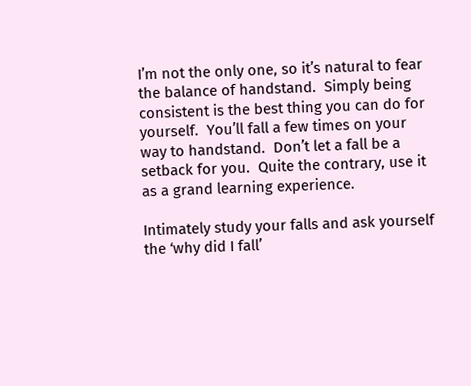I’m not the only one, so it’s natural to fear the balance of handstand.  Simply being consistent is the best thing you can do for yourself.  You’ll fall a few times on your way to handstand.  Don’t let a fall be a setback for you.  Quite the contrary, use it as a grand learning experience.

Intimately study your falls and ask yourself the ‘why did I fall’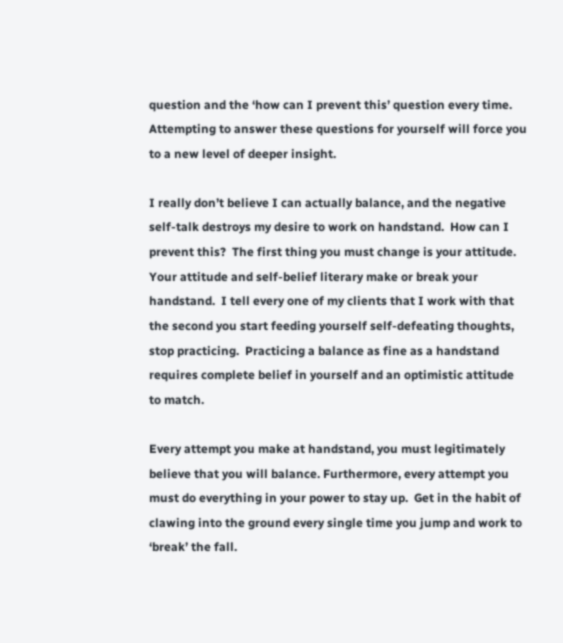question and the ‘how can I prevent this’ question every time.  Attempting to answer these questions for yourself will force you to a new level of deeper insight.

I really don’t believe I can actually balance, and the negative self-talk destroys my desire to work on handstand.  How can I prevent this?  The first thing you must change is your attitude.  Your attitude and self-belief literary make or break your handstand.  I tell every one of my clients that I work with that the second you start feeding yourself self-defeating thoughts, stop practicing.  Practicing a balance as fine as a handstand requires complete belief in yourself and an optimistic attitude to match.

Every attempt you make at handstand, you must legitimately believe that you will balance. Furthermore, every attempt you must do everything in your power to stay up.  Get in the habit of clawing into the ground every single time you jump and work to ‘break’ the fall.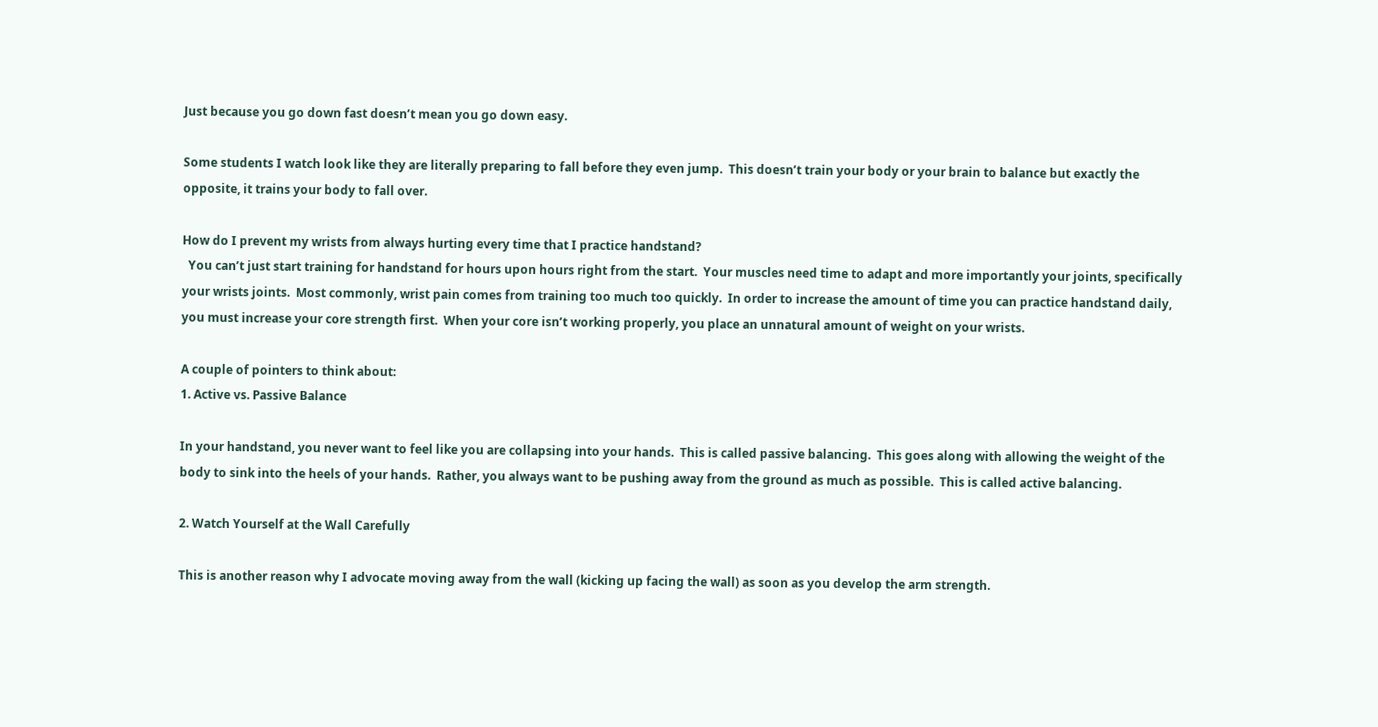Just because you go down fast doesn’t mean you go down easy.

Some students I watch look like they are literally preparing to fall before they even jump.  This doesn’t train your body or your brain to balance but exactly the opposite, it trains your body to fall over.

How do I prevent my wrists from always hurting every time that I practice handstand?
  You can’t just start training for handstand for hours upon hours right from the start.  Your muscles need time to adapt and more importantly your joints, specifically your wrists joints.  Most commonly, wrist pain comes from training too much too quickly.  In order to increase the amount of time you can practice handstand daily, you must increase your core strength first.  When your core isn’t working properly, you place an unnatural amount of weight on your wrists.

A couple of pointers to think about:
1. Active vs. Passive Balance

In your handstand, you never want to feel like you are collapsing into your hands.  This is called passive balancing.  This goes along with allowing the weight of the body to sink into the heels of your hands.  Rather, you always want to be pushing away from the ground as much as possible.  This is called active balancing.

2. Watch Yourself at the Wall Carefully

This is another reason why I advocate moving away from the wall (kicking up facing the wall) as soon as you develop the arm strength.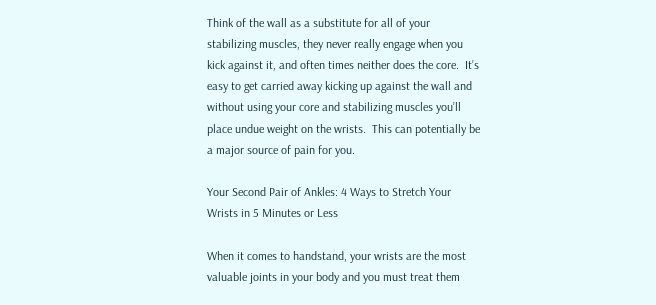Think of the wall as a substitute for all of your stabilizing muscles, they never really engage when you kick against it, and often times neither does the core.  It’s easy to get carried away kicking up against the wall and without using your core and stabilizing muscles you’ll place undue weight on the wrists.  This can potentially be a major source of pain for you.

Your Second Pair of Ankles: 4 Ways to Stretch Your Wrists in 5 Minutes or Less

When it comes to handstand, your wrists are the most valuable joints in your body and you must treat them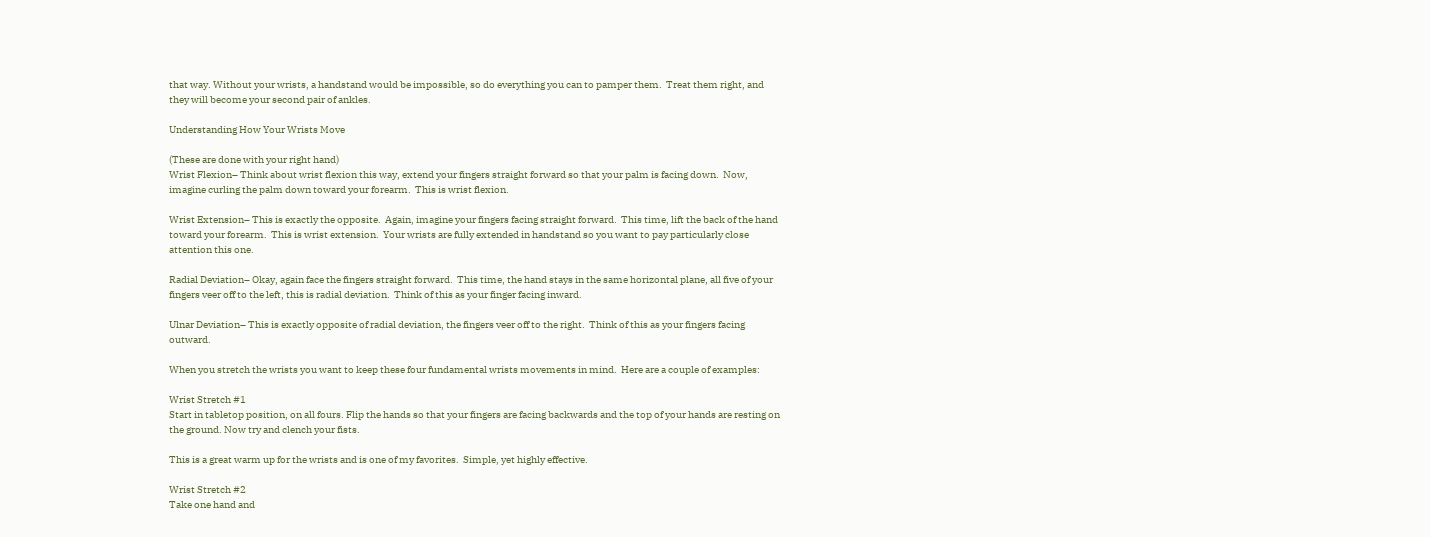that way. Without your wrists, a handstand would be impossible, so do everything you can to pamper them.  Treat them right, and they will become your second pair of ankles.

Understanding How Your Wrists Move

(These are done with your right hand)
Wrist Flexion– Think about wrist flexion this way, extend your fingers straight forward so that your palm is facing down.  Now, imagine curling the palm down toward your forearm.  This is wrist flexion.

Wrist Extension– This is exactly the opposite.  Again, imagine your fingers facing straight forward.  This time, lift the back of the hand toward your forearm.  This is wrist extension.  Your wrists are fully extended in handstand so you want to pay particularly close attention this one.

Radial Deviation– Okay, again face the fingers straight forward.  This time, the hand stays in the same horizontal plane, all five of your fingers veer off to the left, this is radial deviation.  Think of this as your finger facing inward.

Ulnar Deviation– This is exactly opposite of radial deviation, the fingers veer off to the right.  Think of this as your fingers facing outward.

When you stretch the wrists you want to keep these four fundamental wrists movements in mind.  Here are a couple of examples:

Wrist Stretch #1
Start in tabletop position, on all fours. Flip the hands so that your fingers are facing backwards and the top of your hands are resting on the ground. Now try and clench your fists.

This is a great warm up for the wrists and is one of my favorites.  Simple, yet highly effective.

Wrist Stretch #2
Take one hand and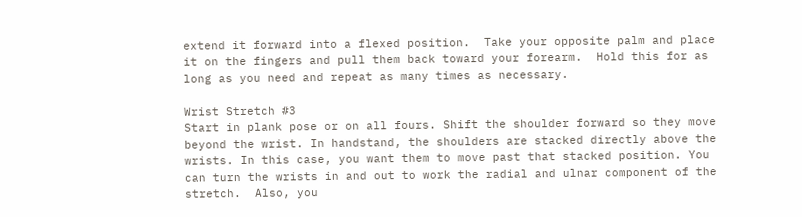extend it forward into a flexed position.  Take your opposite palm and place it on the fingers and pull them back toward your forearm.  Hold this for as long as you need and repeat as many times as necessary.

Wrist Stretch #3
Start in plank pose or on all fours. Shift the shoulder forward so they move beyond the wrist. In handstand, the shoulders are stacked directly above the wrists. In this case, you want them to move past that stacked position. You can turn the wrists in and out to work the radial and ulnar component of the stretch.  Also, you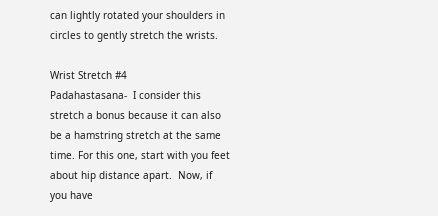can lightly rotated your shoulders in circles to gently stretch the wrists.

Wrist Stretch #4
Padahastasana-  I consider this stretch a bonus because it can also be a hamstring stretch at the same time. For this one, start with you feet about hip distance apart.  Now, if you have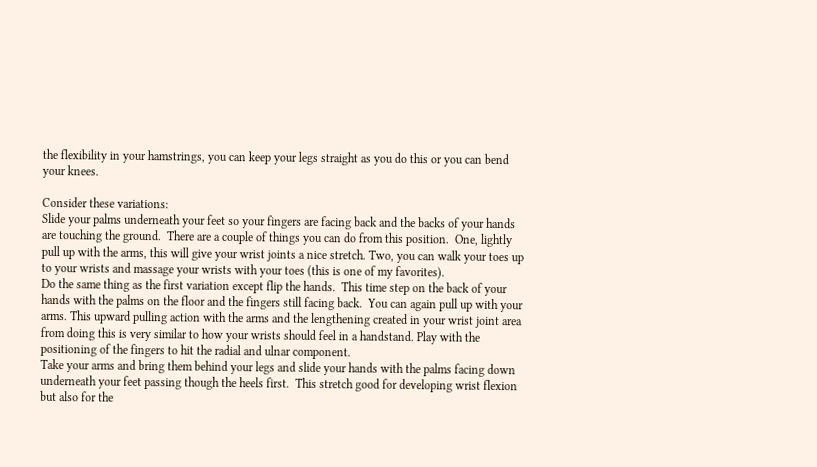the flexibility in your hamstrings, you can keep your legs straight as you do this or you can bend your knees.

Consider these variations:
Slide your palms underneath your feet so your fingers are facing back and the backs of your hands are touching the ground.  There are a couple of things you can do from this position.  One, lightly pull up with the arms, this will give your wrist joints a nice stretch. Two, you can walk your toes up to your wrists and massage your wrists with your toes (this is one of my favorites).
Do the same thing as the first variation except flip the hands.  This time step on the back of your hands with the palms on the floor and the fingers still facing back.  You can again pull up with your arms. This upward pulling action with the arms and the lengthening created in your wrist joint area from doing this is very similar to how your wrists should feel in a handstand. Play with the positioning of the fingers to hit the radial and ulnar component.
Take your arms and bring them behind your legs and slide your hands with the palms facing down underneath your feet passing though the heels first.  This stretch good for developing wrist flexion but also for the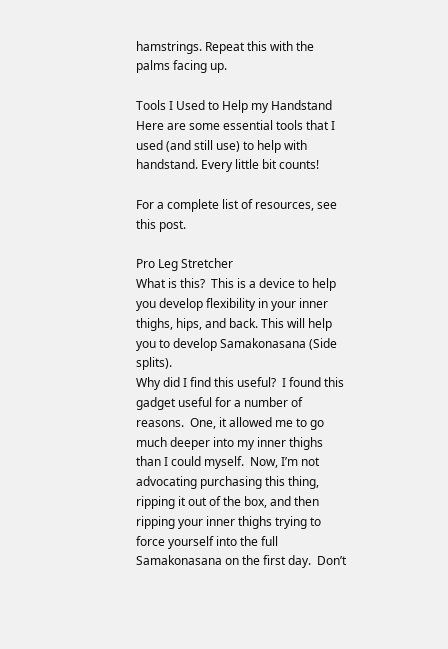hamstrings. Repeat this with the palms facing up.

Tools I Used to Help my Handstand
Here are some essential tools that I used (and still use) to help with handstand. Every little bit counts!

For a complete list of resources, see this post.

Pro Leg Stretcher
What is this?  This is a device to help you develop flexibility in your inner thighs, hips, and back. This will help you to develop Samakonasana (Side splits).
Why did I find this useful?  I found this gadget useful for a number of reasons.  One, it allowed me to go much deeper into my inner thighs than I could myself.  Now, I’m not advocating purchasing this thing, ripping it out of the box, and then ripping your inner thighs trying to force yourself into the full Samakonasana on the first day.  Don’t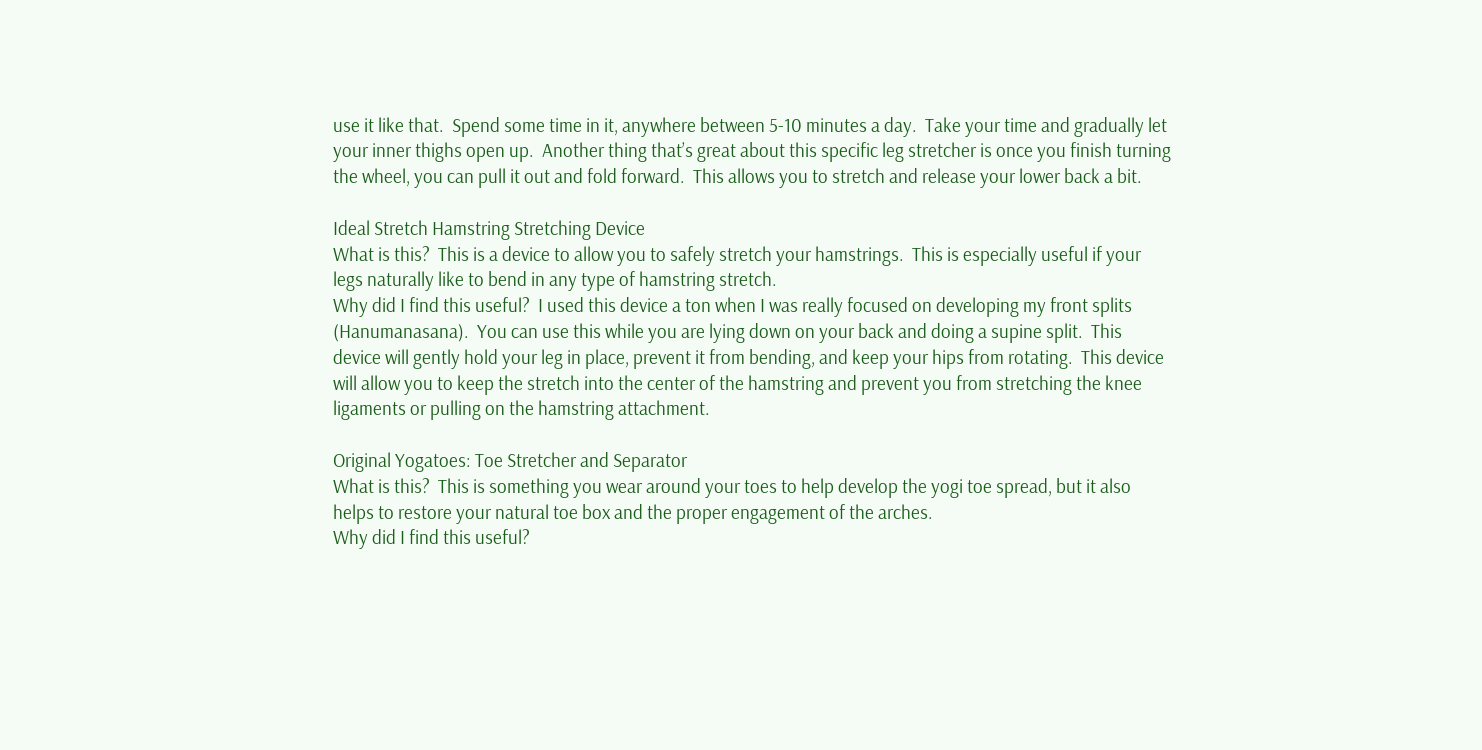use it like that.  Spend some time in it, anywhere between 5-10 minutes a day.  Take your time and gradually let your inner thighs open up.  Another thing that’s great about this specific leg stretcher is once you finish turning the wheel, you can pull it out and fold forward.  This allows you to stretch and release your lower back a bit.

Ideal Stretch Hamstring Stretching Device
What is this?  This is a device to allow you to safely stretch your hamstrings.  This is especially useful if your legs naturally like to bend in any type of hamstring stretch.
Why did I find this useful?  I used this device a ton when I was really focused on developing my front splits (Hanumanasana).  You can use this while you are lying down on your back and doing a supine split.  This device will gently hold your leg in place, prevent it from bending, and keep your hips from rotating.  This device will allow you to keep the stretch into the center of the hamstring and prevent you from stretching the knee ligaments or pulling on the hamstring attachment.

Original Yogatoes: Toe Stretcher and Separator
What is this?  This is something you wear around your toes to help develop the yogi toe spread, but it also helps to restore your natural toe box and the proper engagement of the arches.
Why did I find this useful?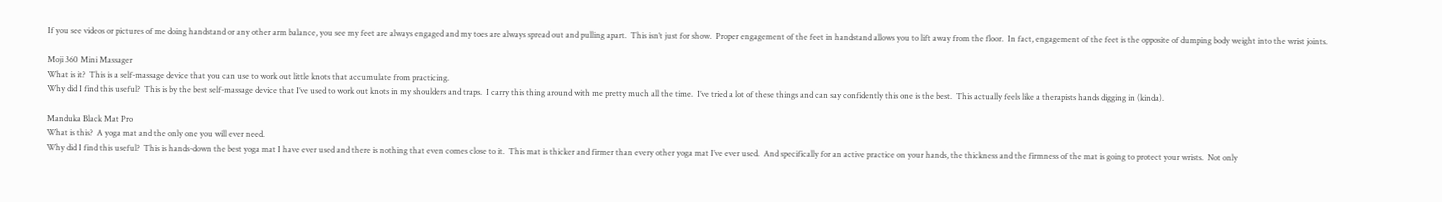If you see videos or pictures of me doing handstand or any other arm balance, you see my feet are always engaged and my toes are always spread out and pulling apart.  This isn’t just for show.  Proper engagement of the feet in handstand allows you to lift away from the floor.  In fact, engagement of the feet is the opposite of dumping body weight into the wrist joints.

Moji 360 Mini Massager
What is it?  This is a self-massage device that you can use to work out little knots that accumulate from practicing.
Why did I find this useful?  This is by the best self-massage device that I’ve used to work out knots in my shoulders and traps.  I carry this thing around with me pretty much all the time.  I’ve tried a lot of these things and can say confidently this one is the best.  This actually feels like a therapists hands digging in (kinda).

Manduka Black Mat Pro
What is this?  A yoga mat and the only one you will ever need.
Why did I find this useful?  This is hands-down the best yoga mat I have ever used and there is nothing that even comes close to it.  This mat is thicker and firmer than every other yoga mat I’ve ever used.  And specifically for an active practice on your hands, the thickness and the firmness of the mat is going to protect your wrists.  Not only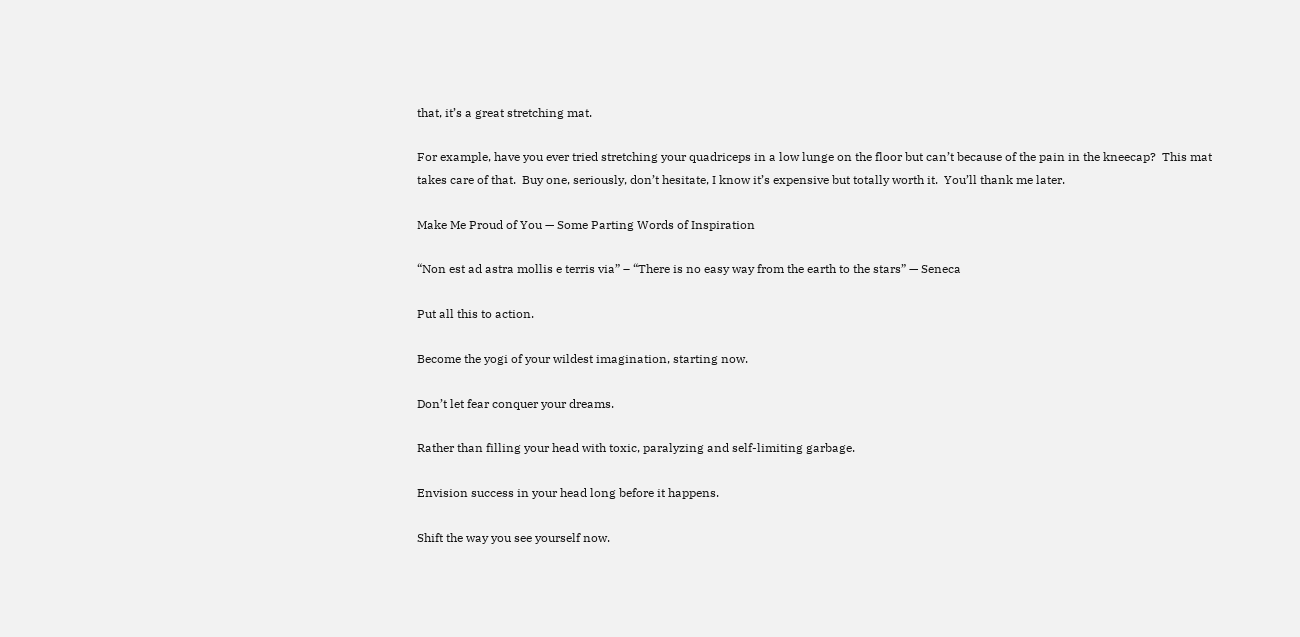that, it’s a great stretching mat.

For example, have you ever tried stretching your quadriceps in a low lunge on the floor but can’t because of the pain in the kneecap?  This mat takes care of that.  Buy one, seriously, don’t hesitate, I know it’s expensive but totally worth it.  You’ll thank me later.

Make Me Proud of You — Some Parting Words of Inspiration

“Non est ad astra mollis e terris via” – “There is no easy way from the earth to the stars” — Seneca

Put all this to action.

Become the yogi of your wildest imagination, starting now.

Don’t let fear conquer your dreams.

Rather than filling your head with toxic, paralyzing and self-limiting garbage.

Envision success in your head long before it happens.

Shift the way you see yourself now.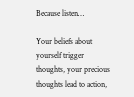Because listen…

Your beliefs about yourself trigger thoughts, your precious thoughts lead to action,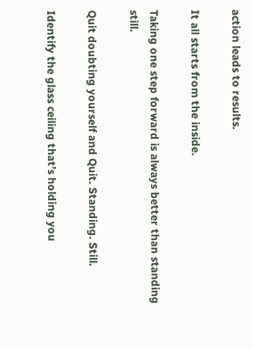action leads to results.

It all starts from the inside.

Taking one step forward is always better than standing still.

Quit doubting yourself and Quit. Standing. Still.

Identify the glass ceiling that’s holding you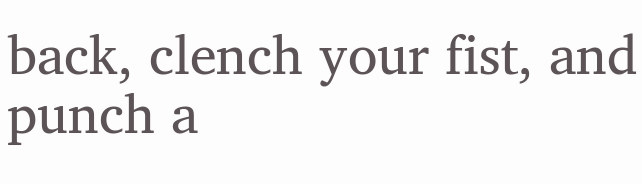back, clench your fist, and punch a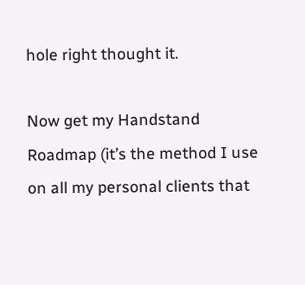hole right thought it.

Now get my Handstand Roadmap (it’s the method I use on all my personal clients that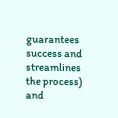guarantees success and streamlines the process) and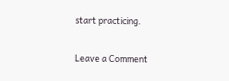start practicing.

Leave a Comment